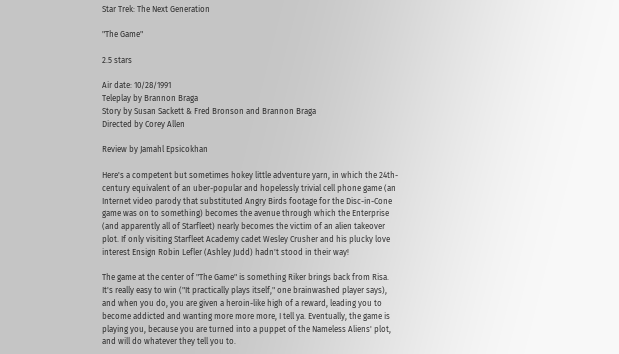Star Trek: The Next Generation

"The Game"

2.5 stars

Air date: 10/28/1991
Teleplay by Brannon Braga
Story by Susan Sackett & Fred Bronson and Brannon Braga
Directed by Corey Allen

Review by Jamahl Epsicokhan

Here's a competent but sometimes hokey little adventure yarn, in which the 24th-century equivalent of an uber-popular and hopelessly trivial cell phone game (an Internet video parody that substituted Angry Birds footage for the Disc-in-Cone game was on to something) becomes the avenue through which the Enterprise (and apparently all of Starfleet) nearly becomes the victim of an alien takeover plot. If only visiting Starfleet Academy cadet Wesley Crusher and his plucky love interest Ensign Robin Lefler (Ashley Judd) hadn't stood in their way!

The game at the center of "The Game" is something Riker brings back from Risa. It's really easy to win ("It practically plays itself," one brainwashed player says), and when you do, you are given a heroin-like high of a reward, leading you to become addicted and wanting more more more, I tell ya. Eventually, the game is playing you, because you are turned into a puppet of the Nameless Aliens' plot, and will do whatever they tell you to.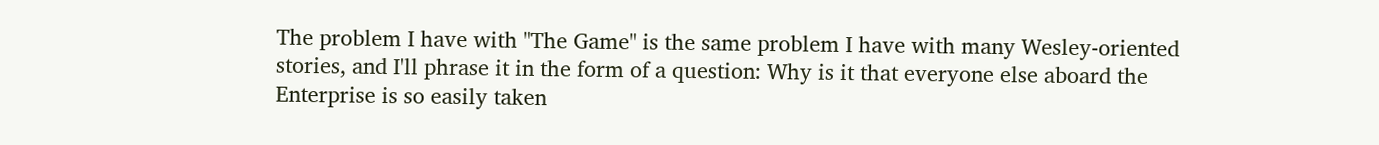The problem I have with "The Game" is the same problem I have with many Wesley-oriented stories, and I'll phrase it in the form of a question: Why is it that everyone else aboard the Enterprise is so easily taken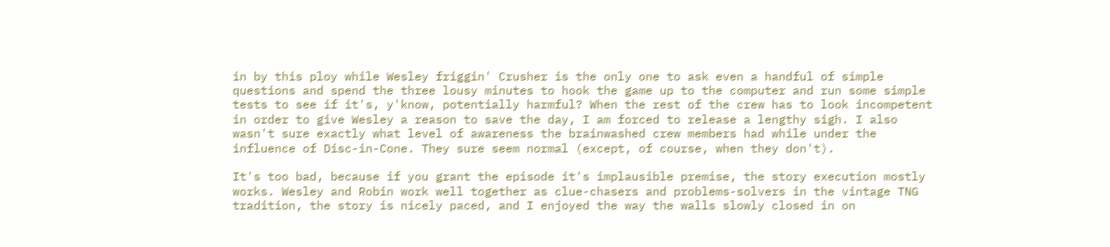in by this ploy while Wesley friggin' Crusher is the only one to ask even a handful of simple questions and spend the three lousy minutes to hook the game up to the computer and run some simple tests to see if it's, y'know, potentially harmful? When the rest of the crew has to look incompetent in order to give Wesley a reason to save the day, I am forced to release a lengthy sigh. I also wasn't sure exactly what level of awareness the brainwashed crew members had while under the influence of Disc-in-Cone. They sure seem normal (except, of course, when they don't).

It's too bad, because if you grant the episode it's implausible premise, the story execution mostly works. Wesley and Robin work well together as clue-chasers and problems-solvers in the vintage TNG tradition, the story is nicely paced, and I enjoyed the way the walls slowly closed in on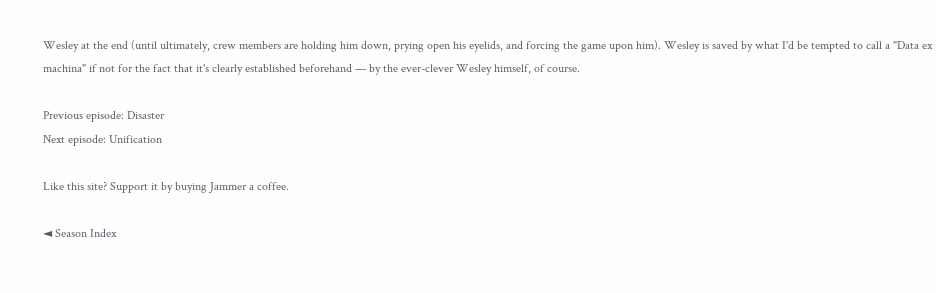Wesley at the end (until ultimately, crew members are holding him down, prying open his eyelids, and forcing the game upon him). Wesley is saved by what I'd be tempted to call a "Data ex machina" if not for the fact that it's clearly established beforehand — by the ever-clever Wesley himself, of course.

Previous episode: Disaster
Next episode: Unification

Like this site? Support it by buying Jammer a coffee.

◄ Season Index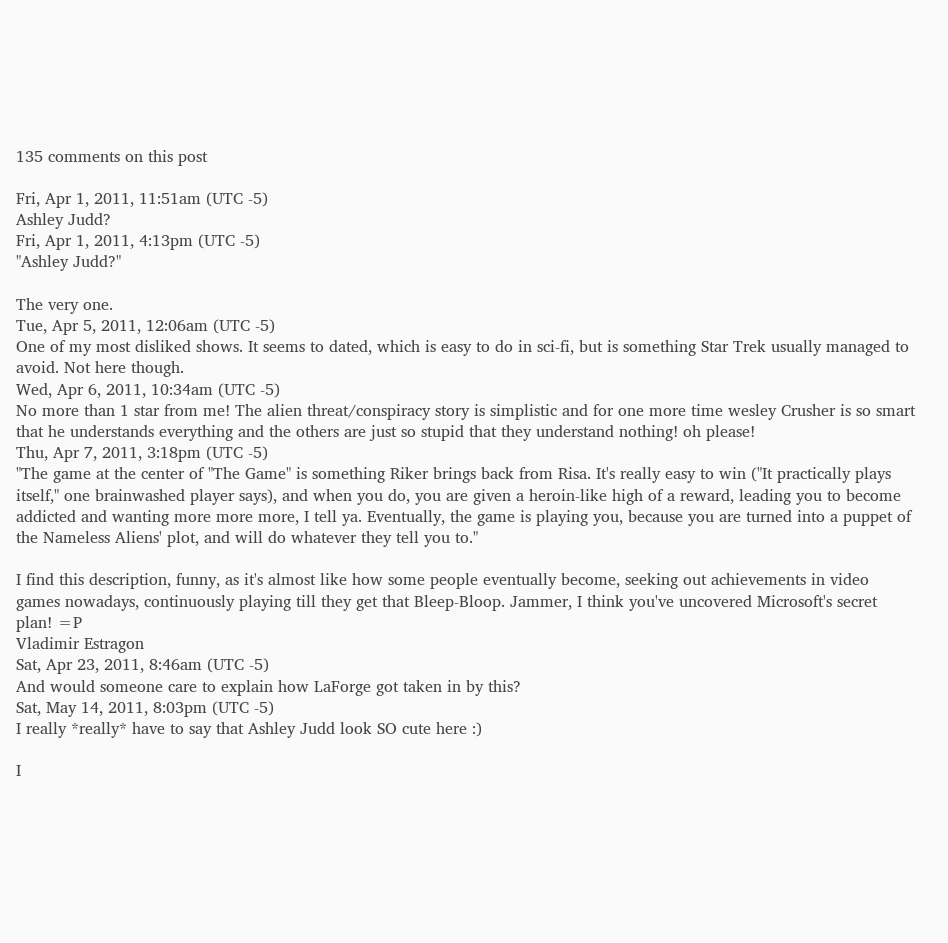135 comments on this post

Fri, Apr 1, 2011, 11:51am (UTC -5)
Ashley Judd?
Fri, Apr 1, 2011, 4:13pm (UTC -5)
"Ashley Judd?"

The very one.
Tue, Apr 5, 2011, 12:06am (UTC -5)
One of my most disliked shows. It seems to dated, which is easy to do in sci-fi, but is something Star Trek usually managed to avoid. Not here though.
Wed, Apr 6, 2011, 10:34am (UTC -5)
No more than 1 star from me! The alien threat/conspiracy story is simplistic and for one more time wesley Crusher is so smart that he understands everything and the others are just so stupid that they understand nothing! oh please!
Thu, Apr 7, 2011, 3:18pm (UTC -5)
"The game at the center of "The Game" is something Riker brings back from Risa. It's really easy to win ("It practically plays itself," one brainwashed player says), and when you do, you are given a heroin-like high of a reward, leading you to become addicted and wanting more more more, I tell ya. Eventually, the game is playing you, because you are turned into a puppet of the Nameless Aliens' plot, and will do whatever they tell you to."

I find this description, funny, as it's almost like how some people eventually become, seeking out achievements in video games nowadays, continuously playing till they get that Bleep-Bloop. Jammer, I think you've uncovered Microsoft's secret plan! =P
Vladimir Estragon
Sat, Apr 23, 2011, 8:46am (UTC -5)
And would someone care to explain how LaForge got taken in by this?
Sat, May 14, 2011, 8:03pm (UTC -5)
I really *really* have to say that Ashley Judd look SO cute here :)

I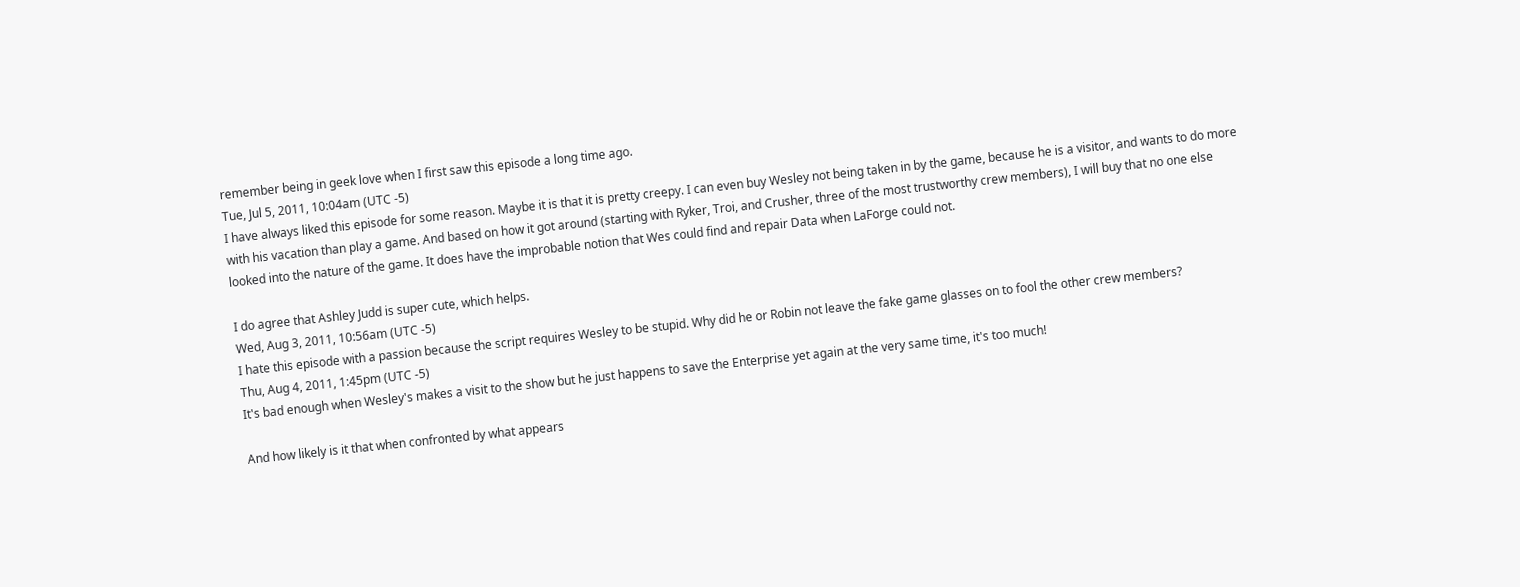remember being in geek love when I first saw this episode a long time ago.
Tue, Jul 5, 2011, 10:04am (UTC -5)
I have always liked this episode for some reason. Maybe it is that it is pretty creepy. I can even buy Wesley not being taken in by the game, because he is a visitor, and wants to do more with his vacation than play a game. And based on how it got around (starting with Ryker, Troi, and Crusher, three of the most trustworthy crew members), I will buy that no one else looked into the nature of the game. It does have the improbable notion that Wes could find and repair Data when LaForge could not.

I do agree that Ashley Judd is super cute, which helps.
Wed, Aug 3, 2011, 10:56am (UTC -5)
I hate this episode with a passion because the script requires Wesley to be stupid. Why did he or Robin not leave the fake game glasses on to fool the other crew members?
Thu, Aug 4, 2011, 1:45pm (UTC -5)
It's bad enough when Wesley's makes a visit to the show but he just happens to save the Enterprise yet again at the very same time, it's too much!

And how likely is it that when confronted by what appears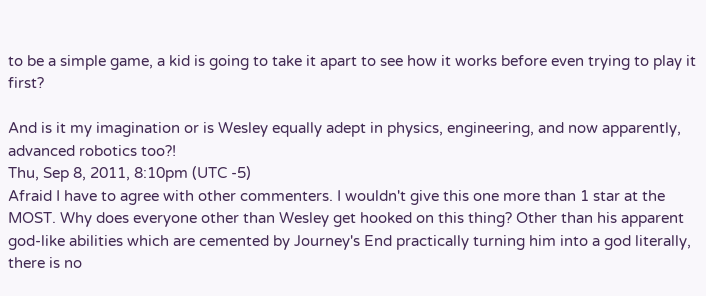to be a simple game, a kid is going to take it apart to see how it works before even trying to play it first?

And is it my imagination or is Wesley equally adept in physics, engineering, and now apparently, advanced robotics too?!
Thu, Sep 8, 2011, 8:10pm (UTC -5)
Afraid I have to agree with other commenters. I wouldn't give this one more than 1 star at the MOST. Why does everyone other than Wesley get hooked on this thing? Other than his apparent god-like abilities which are cemented by Journey's End practically turning him into a god literally, there is no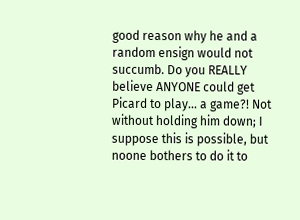good reason why he and a random ensign would not succumb. Do you REALLY believe ANYONE could get Picard to play... a game?! Not without holding him down; I suppose this is possible, but noone bothers to do it to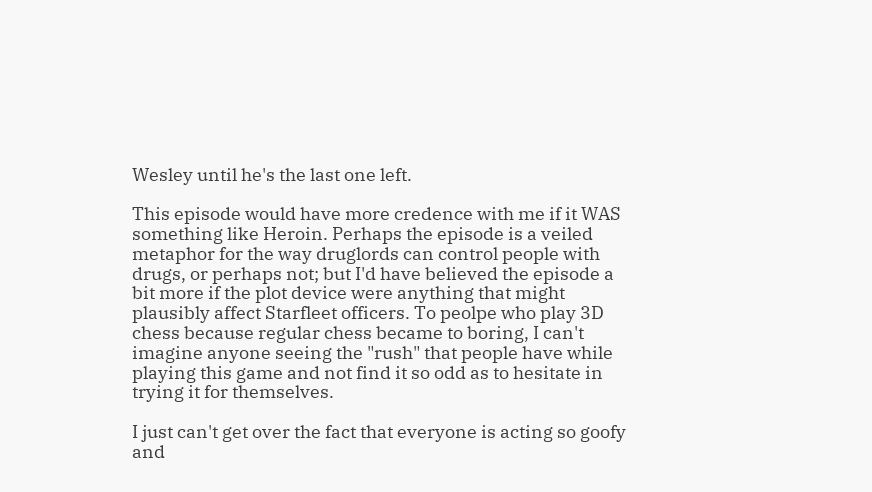Wesley until he's the last one left.

This episode would have more credence with me if it WAS something like Heroin. Perhaps the episode is a veiled metaphor for the way druglords can control people with drugs, or perhaps not; but I'd have believed the episode a bit more if the plot device were anything that might plausibly affect Starfleet officers. To peolpe who play 3D chess because regular chess became to boring, I can't imagine anyone seeing the "rush" that people have while playing this game and not find it so odd as to hesitate in trying it for themselves.

I just can't get over the fact that everyone is acting so goofy and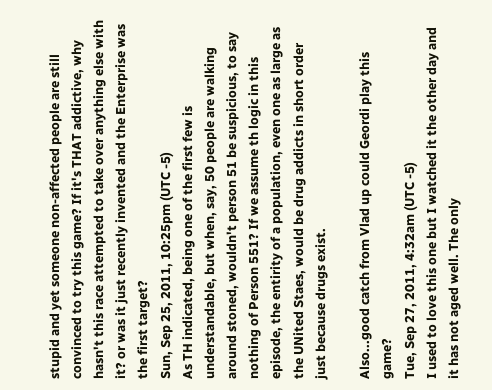stupid and yet someone non-affected people are still convinced to try this game? If it's THAT addictive, why hasn't this race attempted to take over anything else with it? or was it just recently invented and the Enterprise was the first target?
Sun, Sep 25, 2011, 10:25pm (UTC -5)
As TH indicated, being one of the first few is understandable, but when, say, 50 people are walking around stoned, wouldn't person 51 be suspicious, to say nothing of Person 551? If we assume th logic in this episode, the entirity of a population, even one as large as the UNited Staes, would be drug addicts in short order just because drugs exist.

Also...good catch from Vlad up could Geordi play this game?
Tue, Sep 27, 2011, 4:32am (UTC -5)
I used to love this one but I watched it the other day and it has not aged well. The only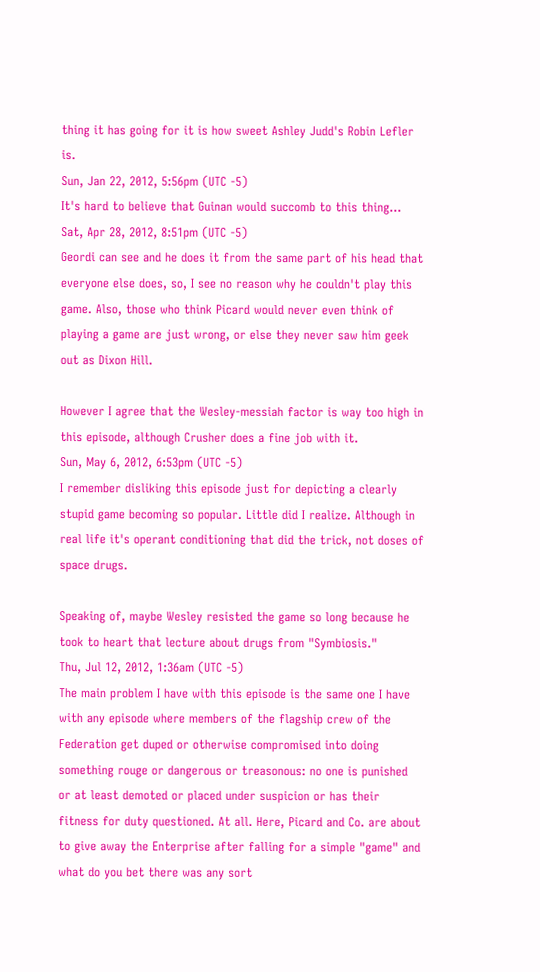thing it has going for it is how sweet Ashley Judd's Robin Lefler is.
Sun, Jan 22, 2012, 5:56pm (UTC -5)
It's hard to believe that Guinan would succomb to this thing...
Sat, Apr 28, 2012, 8:51pm (UTC -5)
Geordi can see and he does it from the same part of his head that everyone else does, so, I see no reason why he couldn't play this game. Also, those who think Picard would never even think of playing a game are just wrong, or else they never saw him geek out as Dixon Hill.

However I agree that the Wesley-messiah factor is way too high in this episode, although Crusher does a fine job with it.
Sun, May 6, 2012, 6:53pm (UTC -5)
I remember disliking this episode just for depicting a clearly stupid game becoming so popular. Little did I realize. Although in real life it's operant conditioning that did the trick, not doses of space drugs.

Speaking of, maybe Wesley resisted the game so long because he took to heart that lecture about drugs from "Symbiosis."
Thu, Jul 12, 2012, 1:36am (UTC -5)
The main problem I have with this episode is the same one I have with any episode where members of the flagship crew of the Federation get duped or otherwise compromised into doing something rouge or dangerous or treasonous: no one is punished or at least demoted or placed under suspicion or has their fitness for duty questioned. At all. Here, Picard and Co. are about to give away the Enterprise after falling for a simple "game" and what do you bet there was any sort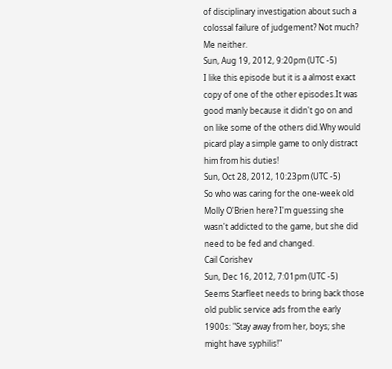of disciplinary investigation about such a colossal failure of judgement? Not much? Me neither.
Sun, Aug 19, 2012, 9:20pm (UTC -5)
I like this episode but it is a almost exact copy of one of the other episodes.It was good manly because it didn't go on and on like some of the others did.Why would picard play a simple game to only distract him from his duties!
Sun, Oct 28, 2012, 10:23pm (UTC -5)
So who was caring for the one-week old Molly O'Brien here? I'm guessing she wasn't addicted to the game, but she did need to be fed and changed.
Cail Corishev
Sun, Dec 16, 2012, 7:01pm (UTC -5)
Seems Starfleet needs to bring back those old public service ads from the early 1900s: "Stay away from her, boys; she might have syphilis!"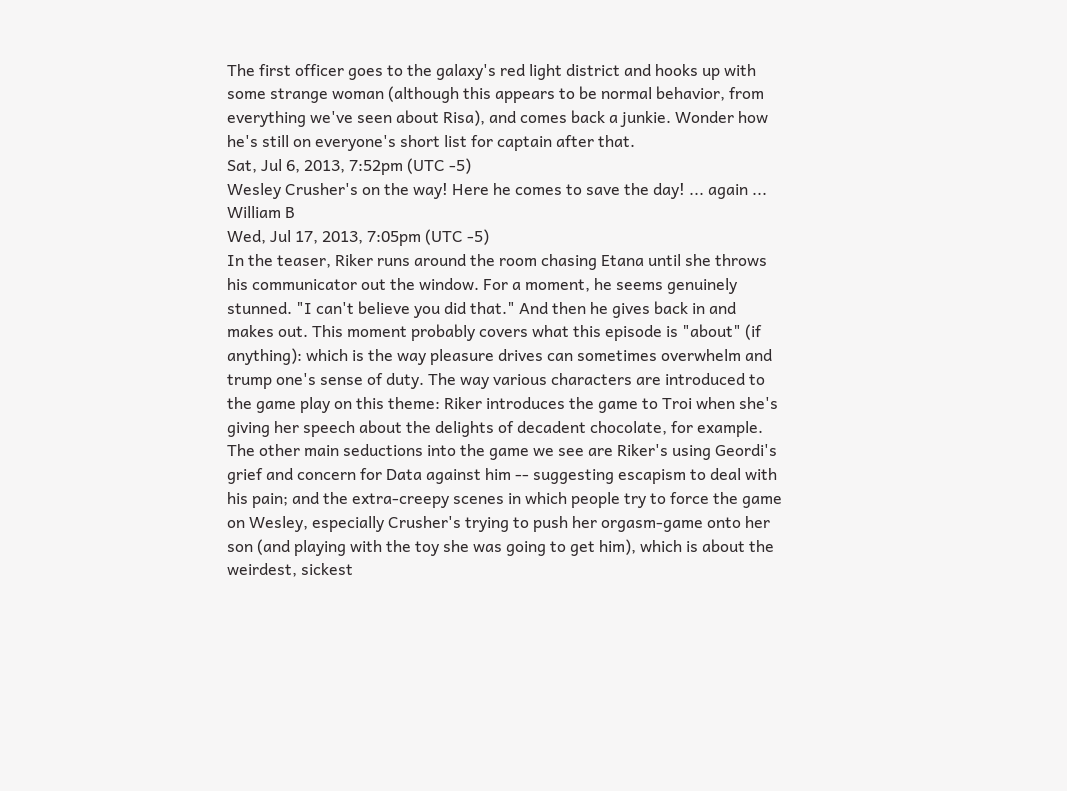The first officer goes to the galaxy's red light district and hooks up with some strange woman (although this appears to be normal behavior, from everything we've seen about Risa), and comes back a junkie. Wonder how he's still on everyone's short list for captain after that.
Sat, Jul 6, 2013, 7:52pm (UTC -5)
Wesley Crusher's on the way! Here he comes to save the day! ... again ...
William B
Wed, Jul 17, 2013, 7:05pm (UTC -5)
In the teaser, Riker runs around the room chasing Etana until she throws his communicator out the window. For a moment, he seems genuinely stunned. "I can't believe you did that." And then he gives back in and makes out. This moment probably covers what this episode is "about" (if anything): which is the way pleasure drives can sometimes overwhelm and trump one's sense of duty. The way various characters are introduced to the game play on this theme: Riker introduces the game to Troi when she's giving her speech about the delights of decadent chocolate, for example. The other main seductions into the game we see are Riker's using Geordi's grief and concern for Data against him -- suggesting escapism to deal with his pain; and the extra-creepy scenes in which people try to force the game on Wesley, especially Crusher's trying to push her orgasm-game onto her son (and playing with the toy she was going to get him), which is about the weirdest, sickest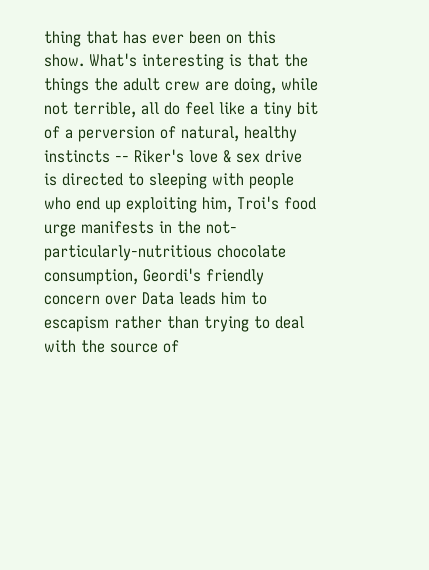thing that has ever been on this show. What's interesting is that the things the adult crew are doing, while not terrible, all do feel like a tiny bit of a perversion of natural, healthy instincts -- Riker's love & sex drive is directed to sleeping with people who end up exploiting him, Troi's food urge manifests in the not-particularly-nutritious chocolate consumption, Geordi's friendly concern over Data leads him to escapism rather than trying to deal with the source of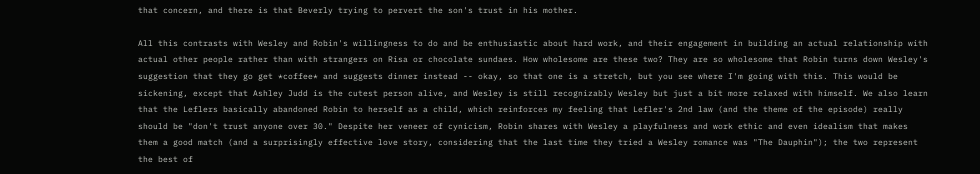that concern, and there is that Beverly trying to pervert the son's trust in his mother.

All this contrasts with Wesley and Robin's willingness to do and be enthusiastic about hard work, and their engagement in building an actual relationship with actual other people rather than with strangers on Risa or chocolate sundaes. How wholesome are these two? They are so wholesome that Robin turns down Wesley's suggestion that they go get *coffee* and suggests dinner instead -- okay, so that one is a stretch, but you see where I'm going with this. This would be sickening, except that Ashley Judd is the cutest person alive, and Wesley is still recognizably Wesley but just a bit more relaxed with himself. We also learn that the Leflers basically abandoned Robin to herself as a child, which reinforces my feeling that Lefler's 2nd law (and the theme of the episode) really should be "don't trust anyone over 30." Despite her veneer of cynicism, Robin shares with Wesley a playfulness and work ethic and even idealism that makes them a good match (and a surprisingly effective love story, considering that the last time they tried a Wesley romance was "The Dauphin"); the two represent the best of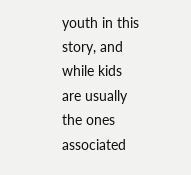youth in this story, and while kids are usually the ones associated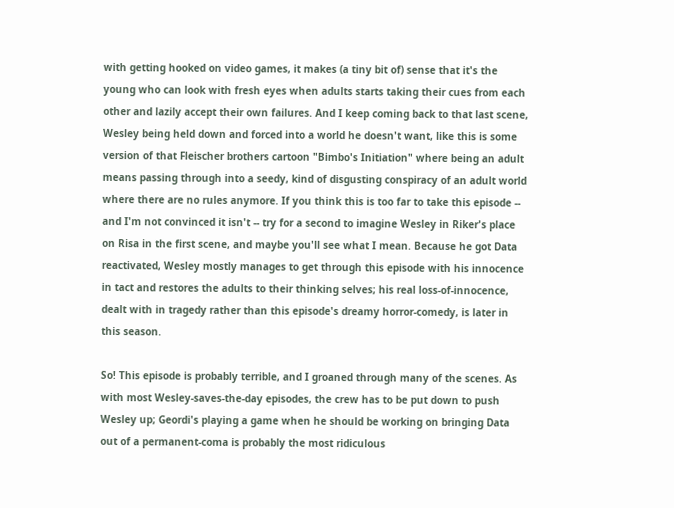with getting hooked on video games, it makes (a tiny bit of) sense that it's the young who can look with fresh eyes when adults starts taking their cues from each other and lazily accept their own failures. And I keep coming back to that last scene, Wesley being held down and forced into a world he doesn't want, like this is some version of that Fleischer brothers cartoon "Bimbo's Initiation" where being an adult means passing through into a seedy, kind of disgusting conspiracy of an adult world where there are no rules anymore. If you think this is too far to take this episode -- and I'm not convinced it isn't -- try for a second to imagine Wesley in Riker's place on Risa in the first scene, and maybe you'll see what I mean. Because he got Data reactivated, Wesley mostly manages to get through this episode with his innocence in tact and restores the adults to their thinking selves; his real loss-of-innocence, dealt with in tragedy rather than this episode's dreamy horror-comedy, is later in this season.

So! This episode is probably terrible, and I groaned through many of the scenes. As with most Wesley-saves-the-day episodes, the crew has to be put down to push Wesley up; Geordi's playing a game when he should be working on bringing Data out of a permanent-coma is probably the most ridiculous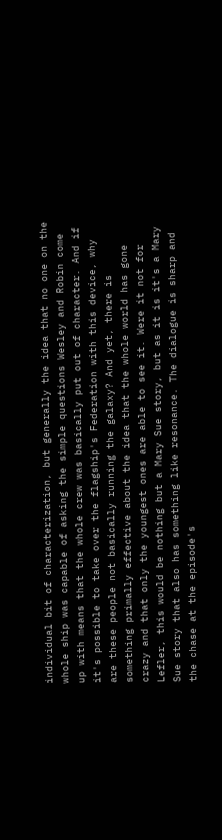individual bit of characterization, but generally the idea that no one on the whole ship was capable of asking the simple questions Wesley and Robin come up with means that the whole crew was basically put out of character. And if it's possible to take over the flagship's Federation with this device, why are these people not basically running the galaxy? And yet, there is something primally effective about the idea that the whole world has gone crazy and that only the youngest ones are able to see it. Were it not for Lefler, this would be nothing but a Mary Sue story, but as it is it's a Mary Sue story that also has something like resonance. The dialogue is sharp and the chase at the episode's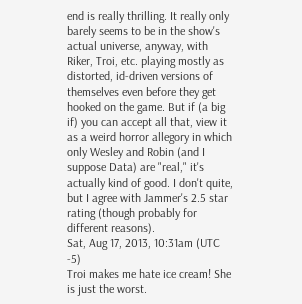end is really thrilling. It really only barely seems to be in the show's actual universe, anyway, with Riker, Troi, etc. playing mostly as distorted, id-driven versions of themselves even before they get hooked on the game. But if (a big if) you can accept all that, view it as a weird horror allegory in which only Wesley and Robin (and I suppose Data) are "real," it's actually kind of good. I don't quite, but I agree with Jammer's 2.5 star rating (though probably for different reasons).
Sat, Aug 17, 2013, 10:31am (UTC -5)
Troi makes me hate ice cream! She is just the worst.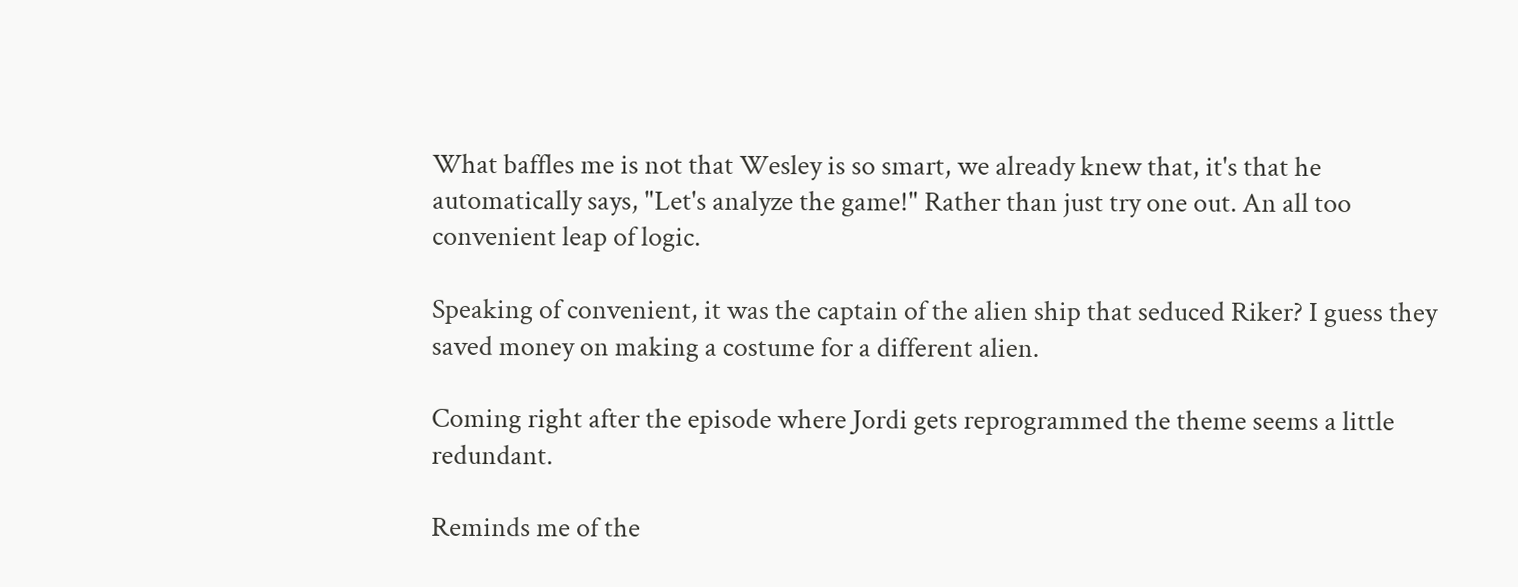What baffles me is not that Wesley is so smart, we already knew that, it's that he automatically says, "Let's analyze the game!" Rather than just try one out. An all too convenient leap of logic.

Speaking of convenient, it was the captain of the alien ship that seduced Riker? I guess they saved money on making a costume for a different alien.

Coming right after the episode where Jordi gets reprogrammed the theme seems a little redundant.

Reminds me of the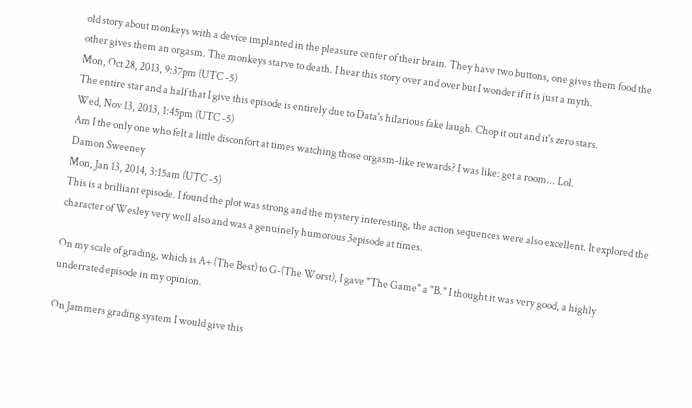old story about monkeys with a device implanted in the pleasure center of their brain. They have two buttons, one gives them food the other gives them an orgasm. The monkeys starve to death. I hear this story over and over but I wonder if it is just a myth.
Mon, Oct 28, 2013, 9:37pm (UTC -5)
The entire star and a half that I give this episode is entirely due to Data's hilarious fake laugh. Chop it out and it's zero stars.
Wed, Nov 13, 2013, 1:45pm (UTC -5)
Am I the only one who felt a little disconfort at times watching those orgasm-like rewards? I was like: get a room... Lol.
Damon Sweeney
Mon, Jan 13, 2014, 3:15am (UTC -5)
This is a brilliant episode. I found the plot was strong and the mystery interesting, the action sequences were also excellent. It explored the character of Wesley very well also and was a genuinely humorous 3episode at times.

On my scale of grading, which is A+ (The Best) to G-(The Worst), I gave "The Game" a "B." I thought it was very good, a highly underrated episode in my opinion.

On Jammers grading system I would give this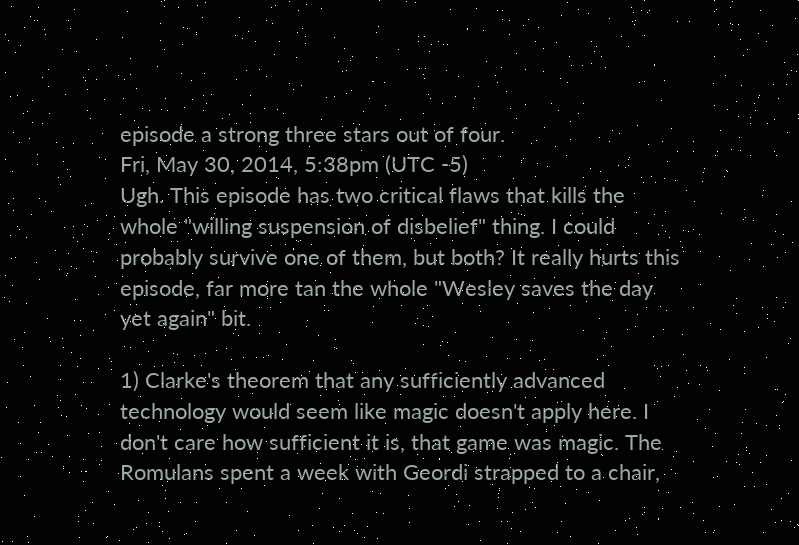episode a strong three stars out of four.
Fri, May 30, 2014, 5:38pm (UTC -5)
Ugh. This episode has two critical flaws that kills the whole "willing suspension of disbelief" thing. I could probably survive one of them, but both? It really hurts this episode, far more tan the whole "Wesley saves the day yet again" bit.

1) Clarke's theorem that any sufficiently advanced technology would seem like magic doesn't apply here. I don't care how sufficient it is, that game was magic. The Romulans spent a week with Geordi strapped to a chair,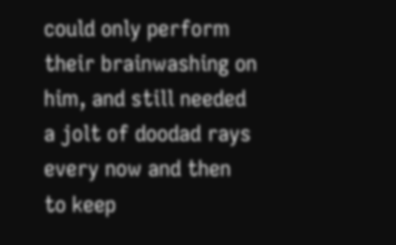could only perform their brainwashing on him, and still needed a jolt of doodad rays every now and then to keep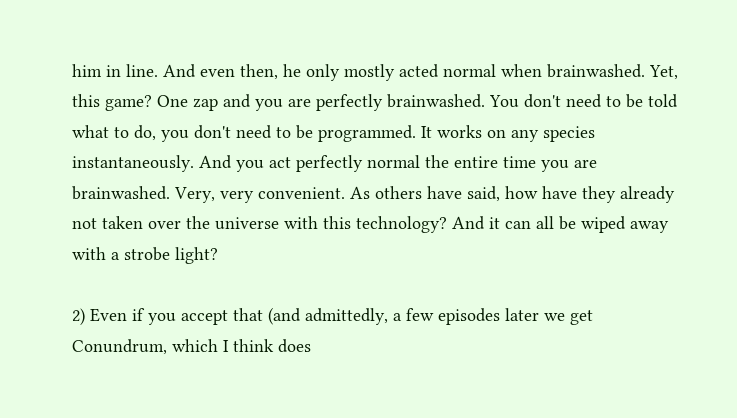him in line. And even then, he only mostly acted normal when brainwashed. Yet, this game? One zap and you are perfectly brainwashed. You don't need to be told what to do, you don't need to be programmed. It works on any species instantaneously. And you act perfectly normal the entire time you are brainwashed. Very, very convenient. As others have said, how have they already not taken over the universe with this technology? And it can all be wiped away with a strobe light?

2) Even if you accept that (and admittedly, a few episodes later we get Conundrum, which I think does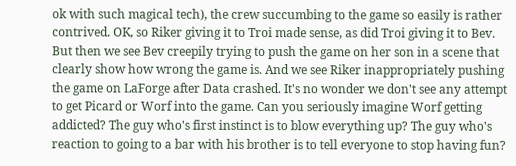ok with such magical tech), the crew succumbing to the game so easily is rather contrived. OK, so Riker giving it to Troi made sense, as did Troi giving it to Bev. But then we see Bev creepily trying to push the game on her son in a scene that clearly show how wrong the game is. And we see Riker inappropriately pushing the game on LaForge after Data crashed. It's no wonder we don't see any attempt to get Picard or Worf into the game. Can you seriously imagine Worf getting addicted? The guy who's first instinct is to blow everything up? The guy who's reaction to going to a bar with his brother is to tell everyone to stop having fun?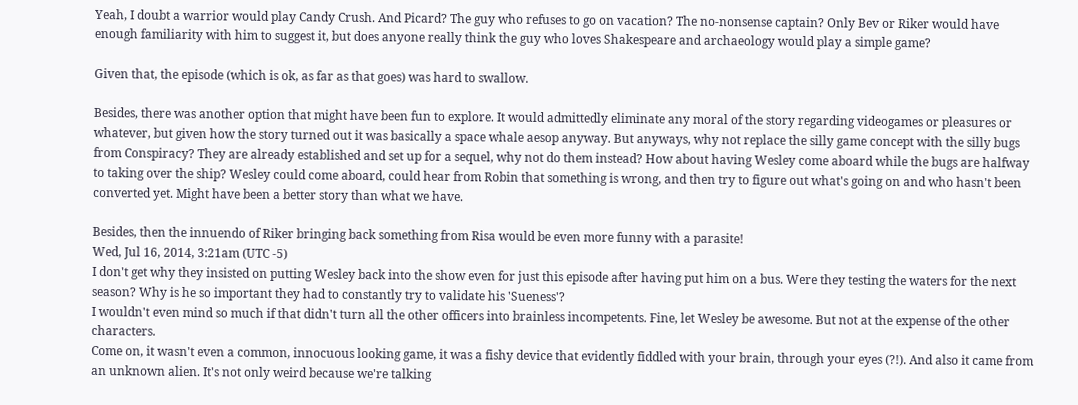Yeah, I doubt a warrior would play Candy Crush. And Picard? The guy who refuses to go on vacation? The no-nonsense captain? Only Bev or Riker would have enough familiarity with him to suggest it, but does anyone really think the guy who loves Shakespeare and archaeology would play a simple game?

Given that, the episode (which is ok, as far as that goes) was hard to swallow.

Besides, there was another option that might have been fun to explore. It would admittedly eliminate any moral of the story regarding videogames or pleasures or whatever, but given how the story turned out it was basically a space whale aesop anyway. But anyways, why not replace the silly game concept with the silly bugs from Conspiracy? They are already established and set up for a sequel, why not do them instead? How about having Wesley come aboard while the bugs are halfway to taking over the ship? Wesley could come aboard, could hear from Robin that something is wrong, and then try to figure out what's going on and who hasn't been converted yet. Might have been a better story than what we have.

Besides, then the innuendo of Riker bringing back something from Risa would be even more funny with a parasite!
Wed, Jul 16, 2014, 3:21am (UTC -5)
I don't get why they insisted on putting Wesley back into the show even for just this episode after having put him on a bus. Were they testing the waters for the next season? Why is he so important they had to constantly try to validate his 'Sueness'?
I wouldn't even mind so much if that didn't turn all the other officers into brainless incompetents. Fine, let Wesley be awesome. But not at the expense of the other characters.
Come on, it wasn't even a common, innocuous looking game, it was a fishy device that evidently fiddled with your brain, through your eyes (?!). And also it came from an unknown alien. It's not only weird because we're talking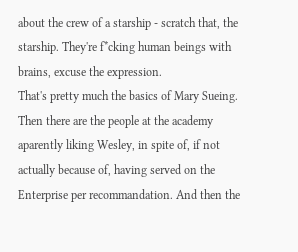about the crew of a starship - scratch that, the starship. They're f*cking human beings with brains, excuse the expression.
That's pretty much the basics of Mary Sueing. Then there are the people at the academy aparently liking Wesley, in spite of, if not actually because of, having served on the Enterprise per recommandation. And then the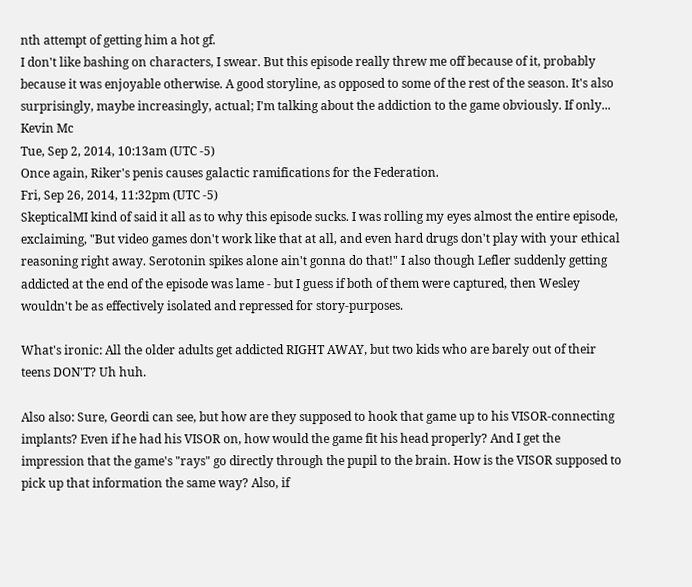nth attempt of getting him a hot gf.
I don't like bashing on characters, I swear. But this episode really threw me off because of it, probably because it was enjoyable otherwise. A good storyline, as opposed to some of the rest of the season. It's also surprisingly, maybe increasingly, actual; I'm talking about the addiction to the game obviously. If only...
Kevin Mc
Tue, Sep 2, 2014, 10:13am (UTC -5)
Once again, Riker's penis causes galactic ramifications for the Federation.
Fri, Sep 26, 2014, 11:32pm (UTC -5)
SkepticalMI kind of said it all as to why this episode sucks. I was rolling my eyes almost the entire episode, exclaiming, "But video games don't work like that at all, and even hard drugs don't play with your ethical reasoning right away. Serotonin spikes alone ain't gonna do that!" I also though Lefler suddenly getting addicted at the end of the episode was lame - but I guess if both of them were captured, then Wesley wouldn't be as effectively isolated and repressed for story-purposes.

What's ironic: All the older adults get addicted RIGHT AWAY, but two kids who are barely out of their teens DON'T? Uh huh.

Also also: Sure, Geordi can see, but how are they supposed to hook that game up to his VISOR-connecting implants? Even if he had his VISOR on, how would the game fit his head properly? And I get the impression that the game's "rays" go directly through the pupil to the brain. How is the VISOR supposed to pick up that information the same way? Also, if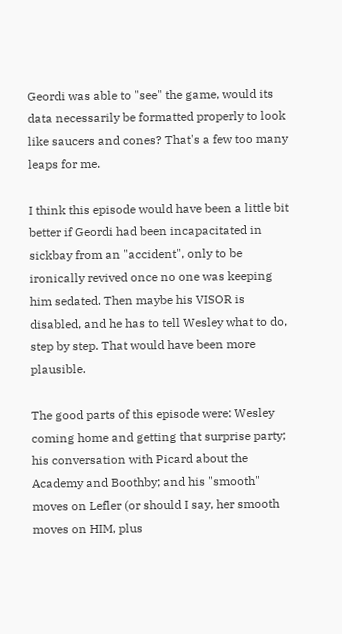Geordi was able to "see" the game, would its data necessarily be formatted properly to look like saucers and cones? That's a few too many leaps for me.

I think this episode would have been a little bit better if Geordi had been incapacitated in sickbay from an "accident", only to be ironically revived once no one was keeping him sedated. Then maybe his VISOR is disabled, and he has to tell Wesley what to do, step by step. That would have been more plausible.

The good parts of this episode were: Wesley coming home and getting that surprise party; his conversation with Picard about the Academy and Boothby; and his "smooth" moves on Lefler (or should I say, her smooth moves on HIM, plus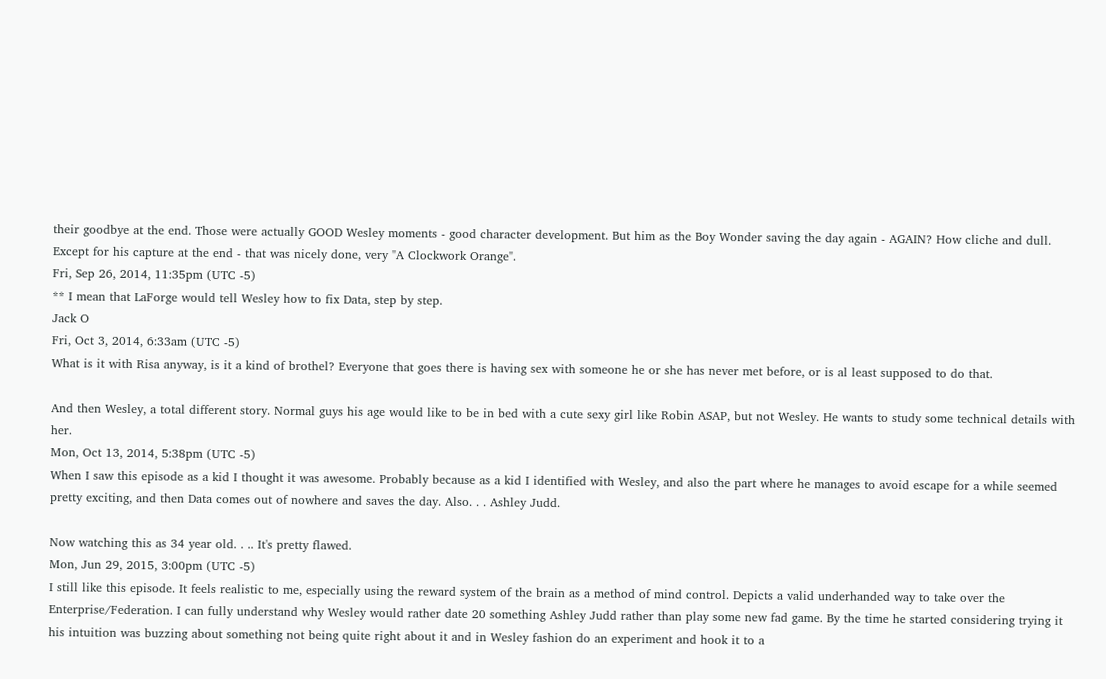their goodbye at the end. Those were actually GOOD Wesley moments - good character development. But him as the Boy Wonder saving the day again - AGAIN? How cliche and dull. Except for his capture at the end - that was nicely done, very "A Clockwork Orange".
Fri, Sep 26, 2014, 11:35pm (UTC -5)
** I mean that LaForge would tell Wesley how to fix Data, step by step.
Jack O
Fri, Oct 3, 2014, 6:33am (UTC -5)
What is it with Risa anyway, is it a kind of brothel? Everyone that goes there is having sex with someone he or she has never met before, or is al least supposed to do that.

And then Wesley, a total different story. Normal guys his age would like to be in bed with a cute sexy girl like Robin ASAP, but not Wesley. He wants to study some technical details with her.
Mon, Oct 13, 2014, 5:38pm (UTC -5)
When I saw this episode as a kid I thought it was awesome. Probably because as a kid I identified with Wesley, and also the part where he manages to avoid escape for a while seemed pretty exciting, and then Data comes out of nowhere and saves the day. Also. . . Ashley Judd.

Now watching this as 34 year old. . .. It's pretty flawed.
Mon, Jun 29, 2015, 3:00pm (UTC -5)
I still like this episode. It feels realistic to me, especially using the reward system of the brain as a method of mind control. Depicts a valid underhanded way to take over the Enterprise/Federation. I can fully understand why Wesley would rather date 20 something Ashley Judd rather than play some new fad game. By the time he started considering trying it his intuition was buzzing about something not being quite right about it and in Wesley fashion do an experiment and hook it to a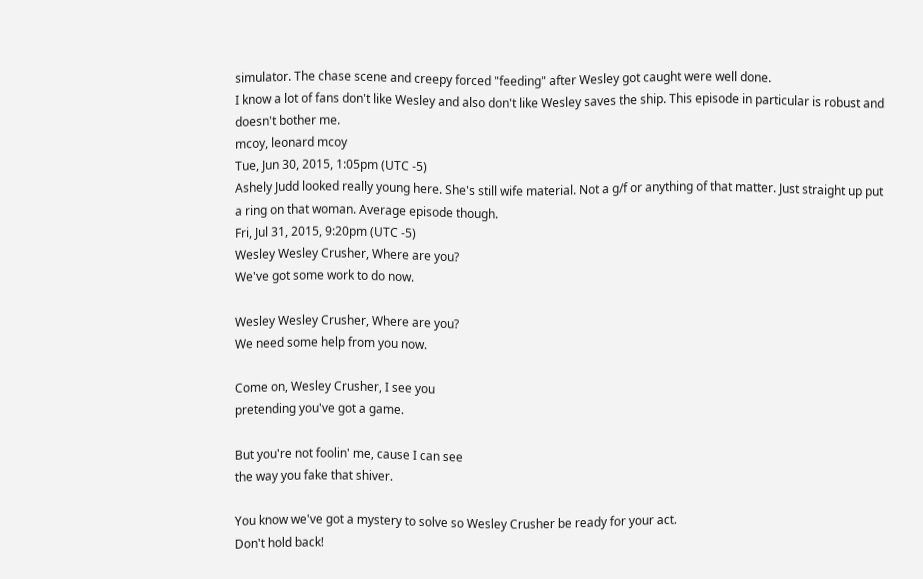simulator. The chase scene and creepy forced "feeding" after Wesley got caught were well done.
I know a lot of fans don't like Wesley and also don't like Wesley saves the ship. This episode in particular is robust and doesn't bother me.
mcoy, leonard mcoy
Tue, Jun 30, 2015, 1:05pm (UTC -5)
Ashely Judd looked really young here. She's still wife material. Not a g/f or anything of that matter. Just straight up put a ring on that woman. Average episode though.
Fri, Jul 31, 2015, 9:20pm (UTC -5)
Wesley Wesley Crusher, Where are you?
We've got some work to do now.

Wesley Wesley Crusher, Where are you?
We need some help from you now.

Come on, Wesley Crusher, I see you
pretending you've got a game.

But you're not foolin' me, cause I can see
the way you fake that shiver.

You know we've got a mystery to solve so Wesley Crusher be ready for your act.
Don't hold back!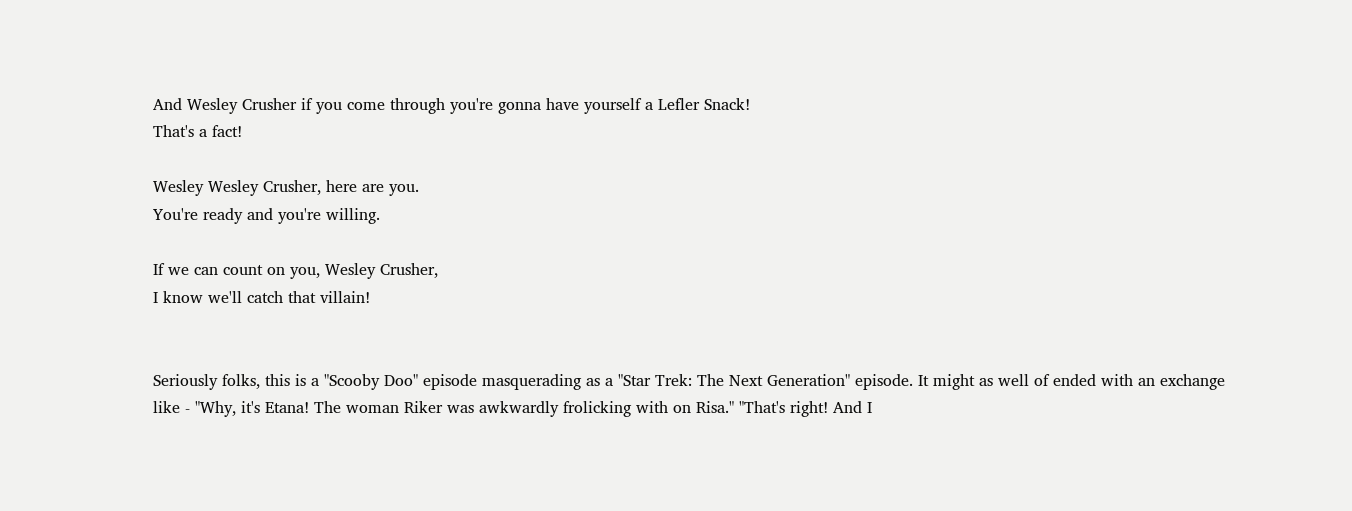And Wesley Crusher if you come through you're gonna have yourself a Lefler Snack!
That's a fact!

Wesley Wesley Crusher, here are you.
You're ready and you're willing.

If we can count on you, Wesley Crusher,
I know we'll catch that villain!


Seriously folks, this is a "Scooby Doo" episode masquerading as a "Star Trek: The Next Generation" episode. It might as well of ended with an exchange like - "Why, it's Etana! The woman Riker was awkwardly frolicking with on Risa." "That's right! And I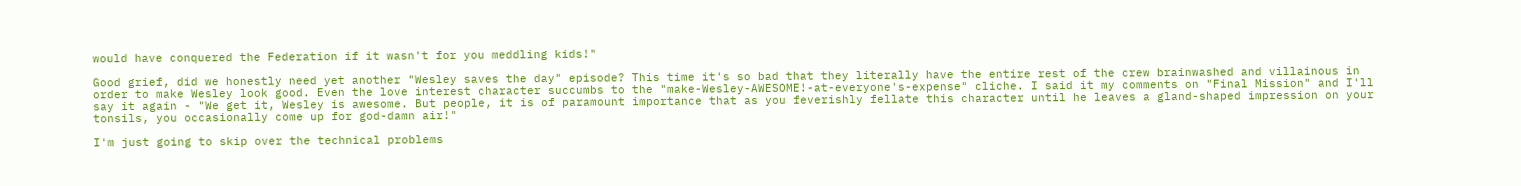would have conquered the Federation if it wasn't for you meddling kids!"

Good grief, did we honestly need yet another "Wesley saves the day" episode? This time it's so bad that they literally have the entire rest of the crew brainwashed and villainous in order to make Wesley look good. Even the love interest character succumbs to the "make-Wesley-AWESOME!-at-everyone's-expense" cliche. I said it my comments on "Final Mission" and I'll say it again - "We get it, Wesley is awesome. But people, it is of paramount importance that as you feverishly fellate this character until he leaves a gland-shaped impression on your tonsils, you occasionally come up for god-damn air!"

I'm just going to skip over the technical problems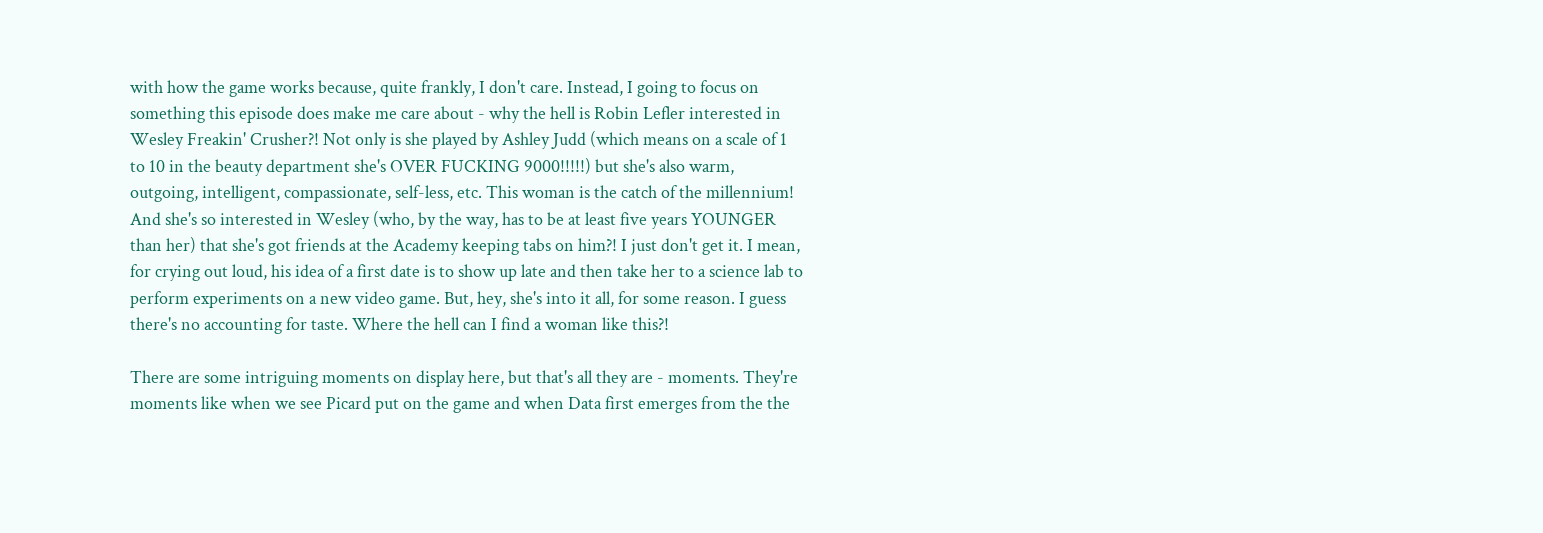with how the game works because, quite frankly, I don't care. Instead, I going to focus on something this episode does make me care about - why the hell is Robin Lefler interested in Wesley Freakin' Crusher?! Not only is she played by Ashley Judd (which means on a scale of 1 to 10 in the beauty department she's OVER FUCKING 9000!!!!!) but she's also warm, outgoing, intelligent, compassionate, self-less, etc. This woman is the catch of the millennium! And she's so interested in Wesley (who, by the way, has to be at least five years YOUNGER than her) that she's got friends at the Academy keeping tabs on him?! I just don't get it. I mean, for crying out loud, his idea of a first date is to show up late and then take her to a science lab to perform experiments on a new video game. But, hey, she's into it all, for some reason. I guess there's no accounting for taste. Where the hell can I find a woman like this?!

There are some intriguing moments on display here, but that's all they are - moments. They're moments like when we see Picard put on the game and when Data first emerges from the the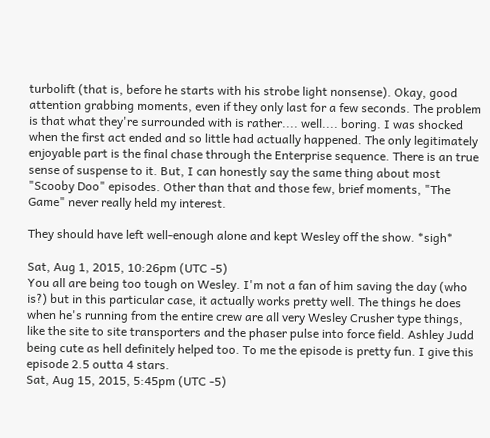turbolift (that is, before he starts with his strobe light nonsense). Okay, good attention grabbing moments, even if they only last for a few seconds. The problem is that what they're surrounded with is rather.... well.... boring. I was shocked when the first act ended and so little had actually happened. The only legitimately enjoyable part is the final chase through the Enterprise sequence. There is an true sense of suspense to it. But, I can honestly say the same thing about most "Scooby Doo" episodes. Other than that and those few, brief moments, "The Game" never really held my interest.

They should have left well-enough alone and kept Wesley off the show. *sigh*

Sat, Aug 1, 2015, 10:26pm (UTC -5)
You all are being too tough on Wesley. I'm not a fan of him saving the day (who is?) but in this particular case, it actually works pretty well. The things he does when he's running from the entire crew are all very Wesley Crusher type things, like the site to site transporters and the phaser pulse into force field. Ashley Judd being cute as hell definitely helped too. To me the episode is pretty fun. I give this episode 2.5 outta 4 stars.
Sat, Aug 15, 2015, 5:45pm (UTC -5)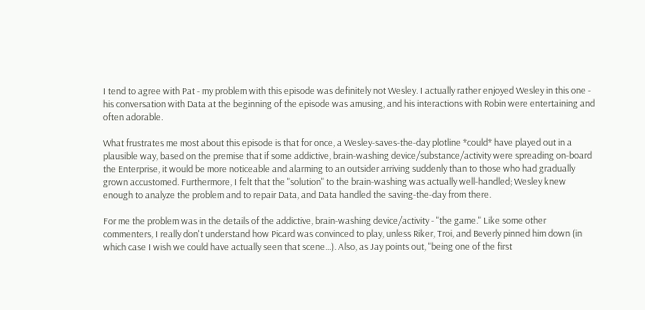I tend to agree with Pat - my problem with this episode was definitely not Wesley. I actually rather enjoyed Wesley in this one - his conversation with Data at the beginning of the episode was amusing, and his interactions with Robin were entertaining and often adorable.

What frustrates me most about this episode is that for once, a Wesley-saves-the-day plotline *could* have played out in a plausible way, based on the premise that if some addictive, brain-washing device/substance/activity were spreading on-board the Enterprise, it would be more noticeable and alarming to an outsider arriving suddenly than to those who had gradually grown accustomed. Furthermore, I felt that the "solution" to the brain-washing was actually well-handled; Wesley knew enough to analyze the problem and to repair Data, and Data handled the saving-the-day from there.

For me the problem was in the details of the addictive, brain-washing device/activity - "the game." Like some other commenters, I really don't understand how Picard was convinced to play, unless Riker, Troi, and Beverly pinned him down (in which case I wish we could have actually seen that scene...). Also, as Jay points out, "being one of the first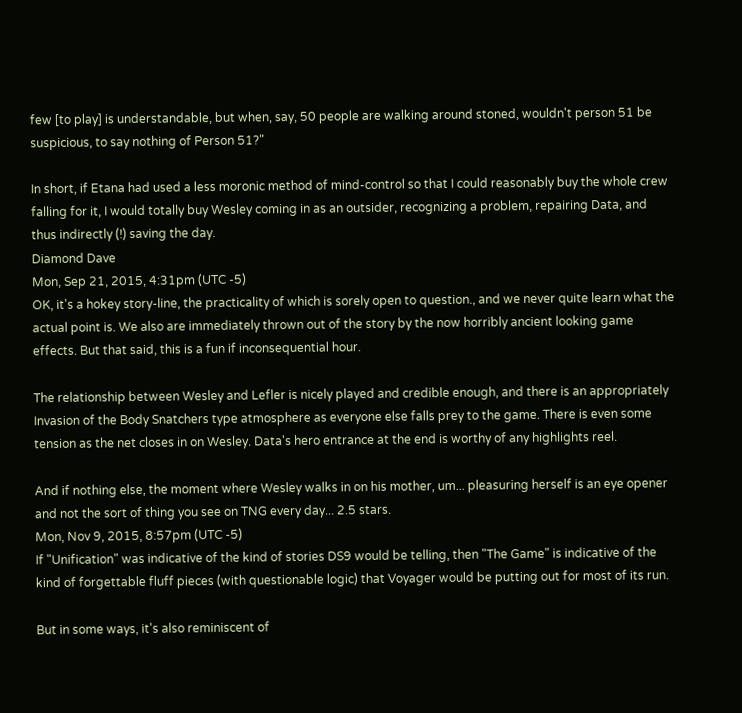few [to play] is understandable, but when, say, 50 people are walking around stoned, wouldn't person 51 be suspicious, to say nothing of Person 51?"

In short, if Etana had used a less moronic method of mind-control so that I could reasonably buy the whole crew falling for it, I would totally buy Wesley coming in as an outsider, recognizing a problem, repairing Data, and thus indirectly (!) saving the day.
Diamond Dave
Mon, Sep 21, 2015, 4:31pm (UTC -5)
OK, it's a hokey story-line, the practicality of which is sorely open to question., and we never quite learn what the actual point is. We also are immediately thrown out of the story by the now horribly ancient looking game effects. But that said, this is a fun if inconsequential hour.

The relationship between Wesley and Lefler is nicely played and credible enough, and there is an appropriately Invasion of the Body Snatchers type atmosphere as everyone else falls prey to the game. There is even some tension as the net closes in on Wesley. Data's hero entrance at the end is worthy of any highlights reel.

And if nothing else, the moment where Wesley walks in on his mother, um... pleasuring herself is an eye opener and not the sort of thing you see on TNG every day... 2.5 stars.
Mon, Nov 9, 2015, 8:57pm (UTC -5)
If "Unification" was indicative of the kind of stories DS9 would be telling, then "The Game" is indicative of the kind of forgettable fluff pieces (with questionable logic) that Voyager would be putting out for most of its run.

But in some ways, it's also reminiscent of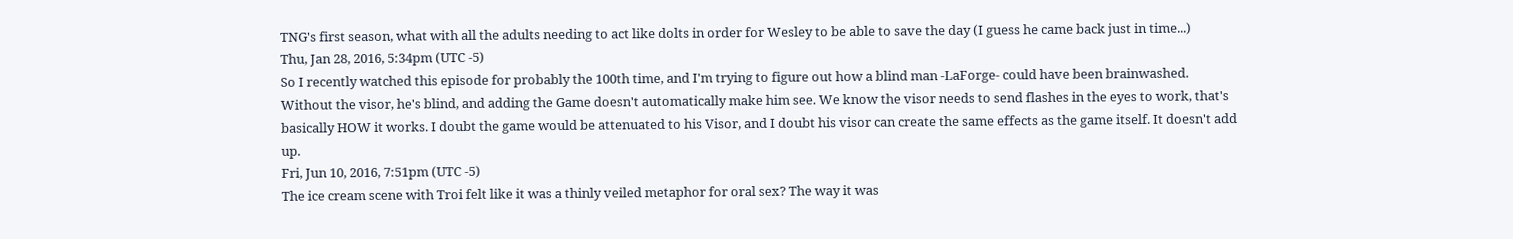TNG's first season, what with all the adults needing to act like dolts in order for Wesley to be able to save the day (I guess he came back just in time...)
Thu, Jan 28, 2016, 5:34pm (UTC -5)
So I recently watched this episode for probably the 100th time, and I'm trying to figure out how a blind man -LaForge- could have been brainwashed. Without the visor, he's blind, and adding the Game doesn't automatically make him see. We know the visor needs to send flashes in the eyes to work, that's basically HOW it works. I doubt the game would be attenuated to his Visor, and I doubt his visor can create the same effects as the game itself. It doesn't add up.
Fri, Jun 10, 2016, 7:51pm (UTC -5)
The ice cream scene with Troi felt like it was a thinly veiled metaphor for oral sex? The way it was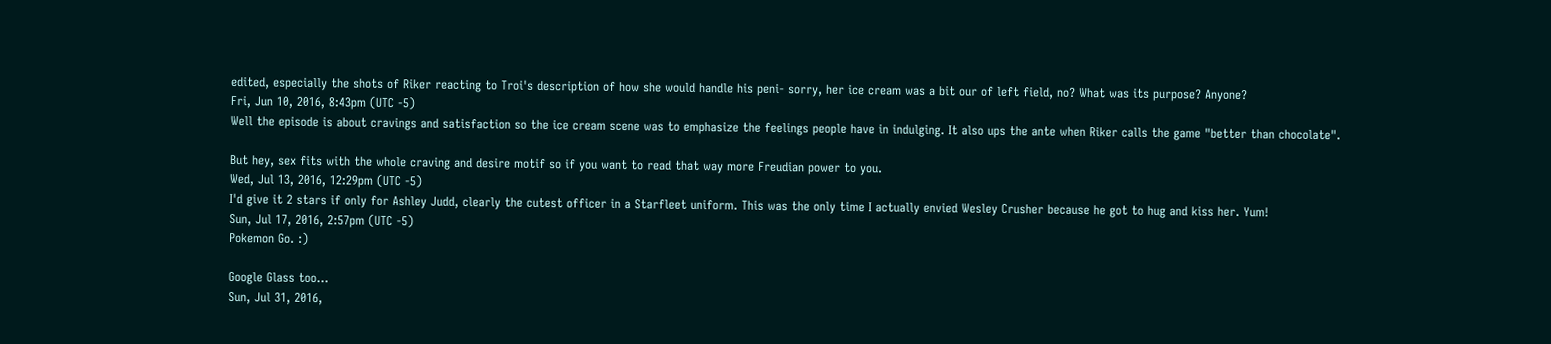edited, especially the shots of Riker reacting to Troi's description of how she would handle his peni- sorry, her ice cream was a bit our of left field, no? What was its purpose? Anyone?
Fri, Jun 10, 2016, 8:43pm (UTC -5)
Well the episode is about cravings and satisfaction so the ice cream scene was to emphasize the feelings people have in indulging. It also ups the ante when Riker calls the game "better than chocolate".

But hey, sex fits with the whole craving and desire motif so if you want to read that way more Freudian power to you.
Wed, Jul 13, 2016, 12:29pm (UTC -5)
I'd give it 2 stars if only for Ashley Judd, clearly the cutest officer in a Starfleet uniform. This was the only time I actually envied Wesley Crusher because he got to hug and kiss her. Yum!
Sun, Jul 17, 2016, 2:57pm (UTC -5)
Pokemon Go. :)

Google Glass too...
Sun, Jul 31, 2016,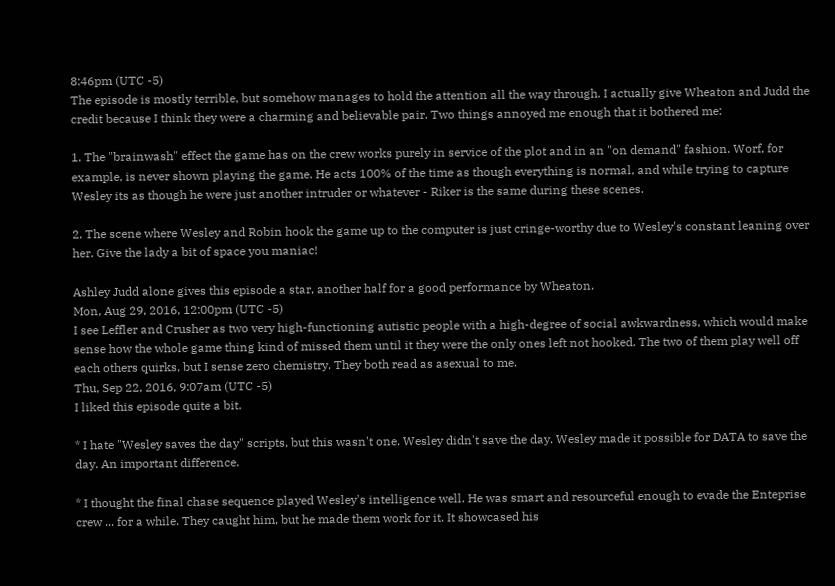8:46pm (UTC -5)
The episode is mostly terrible, but somehow manages to hold the attention all the way through. I actually give Wheaton and Judd the credit because I think they were a charming and believable pair. Two things annoyed me enough that it bothered me:

1. The "brainwash" effect the game has on the crew works purely in service of the plot and in an "on demand" fashion. Worf, for example, is never shown playing the game. He acts 100% of the time as though everything is normal, and while trying to capture Wesley its as though he were just another intruder or whatever - Riker is the same during these scenes.

2. The scene where Wesley and Robin hook the game up to the computer is just cringe-worthy due to Wesley's constant leaning over her. Give the lady a bit of space you maniac!

Ashley Judd alone gives this episode a star, another half for a good performance by Wheaton.
Mon, Aug 29, 2016, 12:00pm (UTC -5)
I see Leffler and Crusher as two very high-functioning autistic people with a high-degree of social awkwardness, which would make sense how the whole game thing kind of missed them until it they were the only ones left not hooked. The two of them play well off each others quirks, but I sense zero chemistry. They both read as asexual to me.
Thu, Sep 22, 2016, 9:07am (UTC -5)
I liked this episode quite a bit.

* I hate "Wesley saves the day" scripts, but this wasn't one. Wesley didn't save the day. Wesley made it possible for DATA to save the day. An important difference.

* I thought the final chase sequence played Wesley's intelligence well. He was smart and resourceful enough to evade the Enteprise crew ... for a while. They caught him, but he made them work for it. It showcased his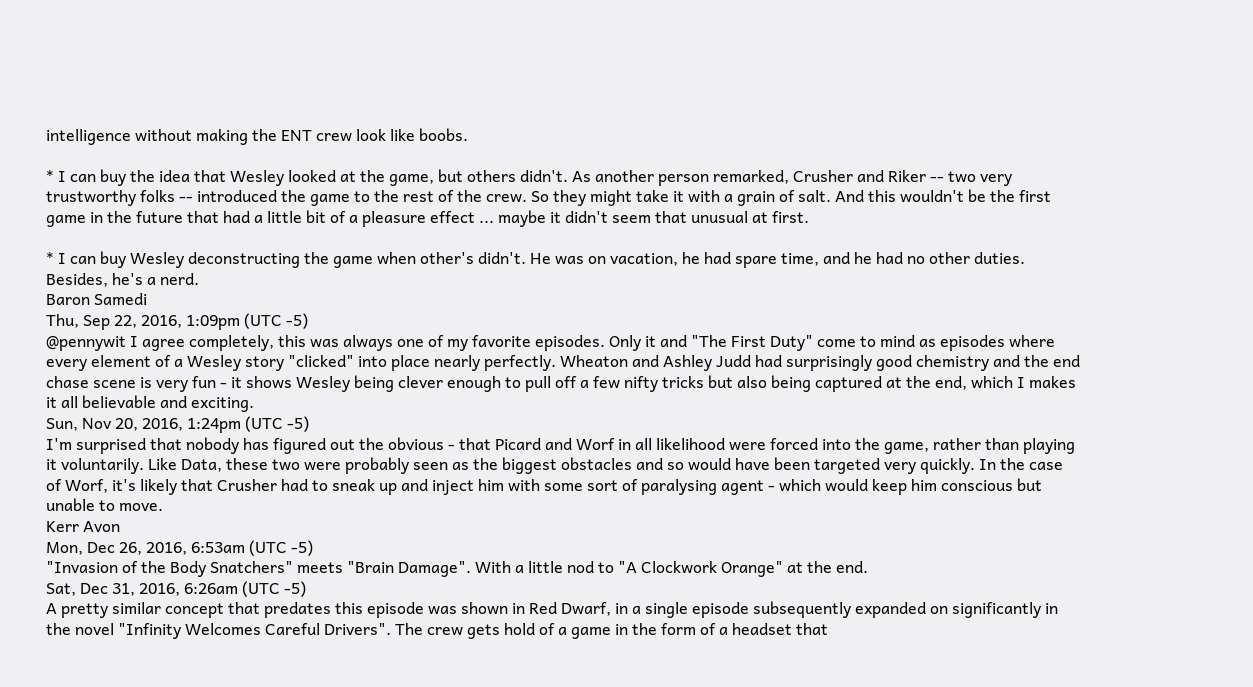intelligence without making the ENT crew look like boobs.

* I can buy the idea that Wesley looked at the game, but others didn't. As another person remarked, Crusher and Riker -- two very trustworthy folks -- introduced the game to the rest of the crew. So they might take it with a grain of salt. And this wouldn't be the first game in the future that had a little bit of a pleasure effect ... maybe it didn't seem that unusual at first.

* I can buy Wesley deconstructing the game when other's didn't. He was on vacation, he had spare time, and he had no other duties. Besides, he's a nerd.
Baron Samedi
Thu, Sep 22, 2016, 1:09pm (UTC -5)
@pennywit I agree completely, this was always one of my favorite episodes. Only it and "The First Duty" come to mind as episodes where every element of a Wesley story "clicked" into place nearly perfectly. Wheaton and Ashley Judd had surprisingly good chemistry and the end chase scene is very fun - it shows Wesley being clever enough to pull off a few nifty tricks but also being captured at the end, which I makes it all believable and exciting.
Sun, Nov 20, 2016, 1:24pm (UTC -5)
I'm surprised that nobody has figured out the obvious - that Picard and Worf in all likelihood were forced into the game, rather than playing it voluntarily. Like Data, these two were probably seen as the biggest obstacles and so would have been targeted very quickly. In the case of Worf, it's likely that Crusher had to sneak up and inject him with some sort of paralysing agent - which would keep him conscious but unable to move.
Kerr Avon
Mon, Dec 26, 2016, 6:53am (UTC -5)
"Invasion of the Body Snatchers" meets "Brain Damage". With a little nod to "A Clockwork Orange" at the end.
Sat, Dec 31, 2016, 6:26am (UTC -5)
A pretty similar concept that predates this episode was shown in Red Dwarf, in a single episode subsequently expanded on significantly in the novel "Infinity Welcomes Careful Drivers". The crew gets hold of a game in the form of a headset that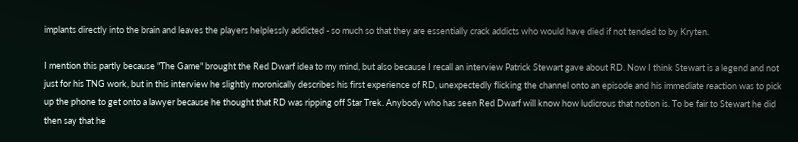implants directly into the brain and leaves the players helplessly addicted - so much so that they are essentially crack addicts who would have died if not tended to by Kryten.

I mention this partly because "The Game" brought the Red Dwarf idea to my mind, but also because I recall an interview Patrick Stewart gave about RD. Now I think Stewart is a legend and not just for his TNG work, but in this interview he slightly moronically describes his first experience of RD, unexpectedly flicking the channel onto an episode and his immediate reaction was to pick up the phone to get onto a lawyer because he thought that RD was ripping off Star Trek. Anybody who has seen Red Dwarf will know how ludicrous that notion is. To be fair to Stewart he did then say that he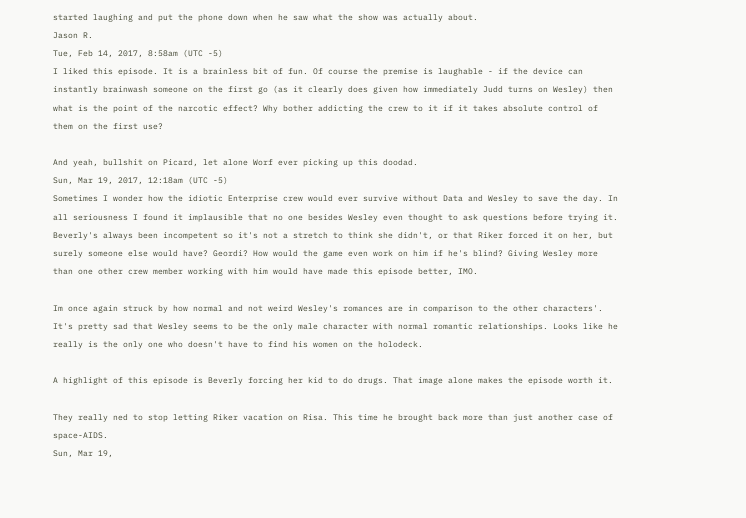started laughing and put the phone down when he saw what the show was actually about.
Jason R.
Tue, Feb 14, 2017, 8:58am (UTC -5)
I liked this episode. It is a brainless bit of fun. Of course the premise is laughable - if the device can instantly brainwash someone on the first go (as it clearly does given how immediately Judd turns on Wesley) then what is the point of the narcotic effect? Why bother addicting the crew to it if it takes absolute control of them on the first use?

And yeah, bullshit on Picard, let alone Worf ever picking up this doodad.
Sun, Mar 19, 2017, 12:18am (UTC -5)
Sometimes I wonder how the idiotic Enterprise crew would ever survive without Data and Wesley to save the day. In all seriousness I found it implausible that no one besides Wesley even thought to ask questions before trying it. Beverly's always been incompetent so it's not a stretch to think she didn't, or that Riker forced it on her, but surely someone else would have? Geordi? How would the game even work on him if he's blind? Giving Wesley more than one other crew member working with him would have made this episode better, IMO.

Im once again struck by how normal and not weird Wesley's romances are in comparison to the other characters'. It's pretty sad that Wesley seems to be the only male character with normal romantic relationships. Looks like he really is the only one who doesn't have to find his women on the holodeck.

A highlight of this episode is Beverly forcing her kid to do drugs. That image alone makes the episode worth it.

They really ned to stop letting Riker vacation on Risa. This time he brought back more than just another case of space-AIDS.
Sun, Mar 19,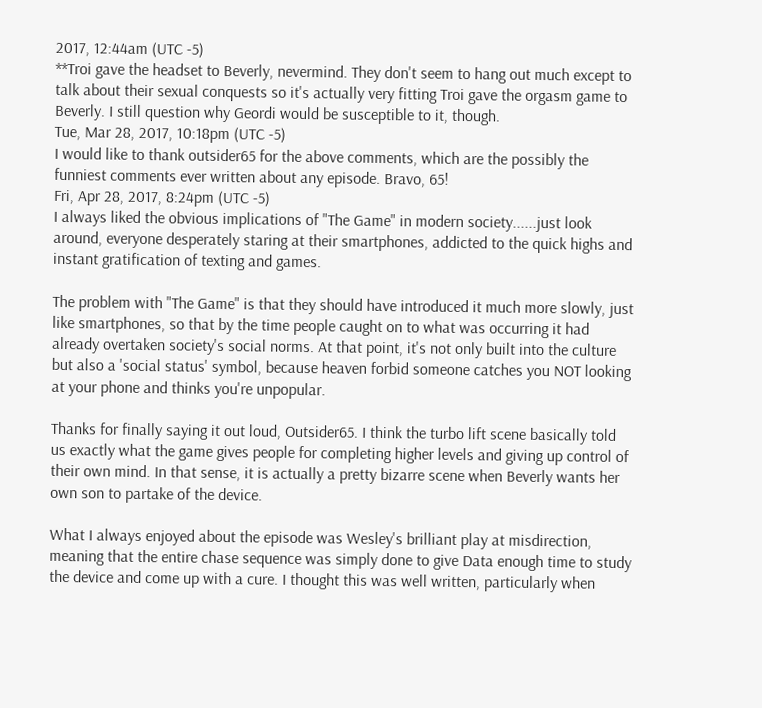2017, 12:44am (UTC -5)
**Troi gave the headset to Beverly, nevermind. They don't seem to hang out much except to talk about their sexual conquests so it's actually very fitting Troi gave the orgasm game to Beverly. I still question why Geordi would be susceptible to it, though.
Tue, Mar 28, 2017, 10:18pm (UTC -5)
I would like to thank outsider65 for the above comments, which are the possibly the funniest comments ever written about any episode. Bravo, 65!
Fri, Apr 28, 2017, 8:24pm (UTC -5)
I always liked the obvious implications of "The Game" in modern society......just look around, everyone desperately staring at their smartphones, addicted to the quick highs and instant gratification of texting and games.

The problem with "The Game" is that they should have introduced it much more slowly, just like smartphones, so that by the time people caught on to what was occurring it had already overtaken society's social norms. At that point, it's not only built into the culture but also a 'social status' symbol, because heaven forbid someone catches you NOT looking at your phone and thinks you're unpopular.

Thanks for finally saying it out loud, Outsider65. I think the turbo lift scene basically told us exactly what the game gives people for completing higher levels and giving up control of their own mind. In that sense, it is actually a pretty bizarre scene when Beverly wants her own son to partake of the device.

What I always enjoyed about the episode was Wesley's brilliant play at misdirection, meaning that the entire chase sequence was simply done to give Data enough time to study the device and come up with a cure. I thought this was well written, particularly when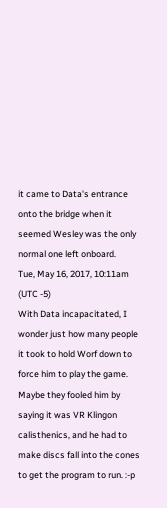it came to Data's entrance onto the bridge when it seemed Wesley was the only normal one left onboard.
Tue, May 16, 2017, 10:11am (UTC -5)
With Data incapacitated, I wonder just how many people it took to hold Worf down to force him to play the game. Maybe they fooled him by saying it was VR Klingon calisthenics, and he had to make discs fall into the cones to get the program to run. :-p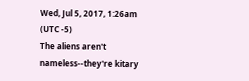Wed, Jul 5, 2017, 1:26am (UTC -5)
The aliens aren't nameless--they're kitary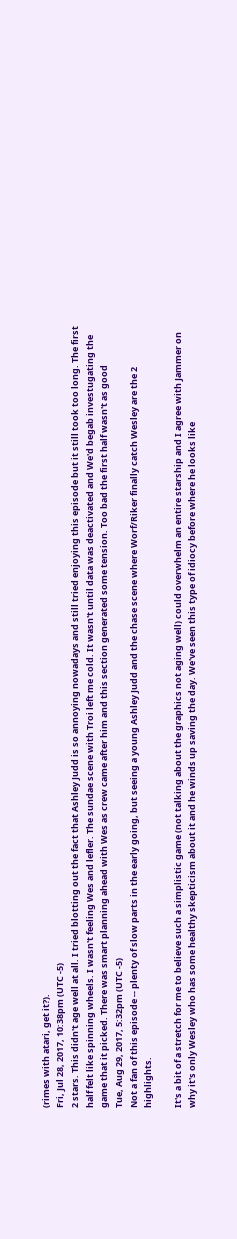(rimes with atari, get it?).
Fri, Jul 28, 2017, 10:38pm (UTC -5)
2 stars. This didn't age well at all. I tried blotting out the fact that Ashley Judd is so annoying nowadays and still tried enjoying this episode but it still took too long. The first half felt like spinning wheels. I wasn't feeling Wes and lefler. The sundae scene with Troi left me cold. It wasn't until data was deactivated and We'd begab investugating the game that it picked. There was smart planning ahead with Wes as crew came after him and this section generated some tension. Too bad the first half wasn't as good
Tue, Aug 29, 2017, 5:32pm (UTC -5)
Not a fan of this episode -- plenty of slow parts in the early going, but seeing a young Ashley Judd and the chase scene where Worf/Riker finally catch Wesley are the 2 highlights.

It's a bit of a stretch for me to believe such a simplistic game (not talking about the graphics not aging well) could overwhelm an entire starship and I agree with Jammer on why it's only Wesley who has some healthy skepticism about it and he winds up saving the day. We've seen this type of idiocy before where he looks like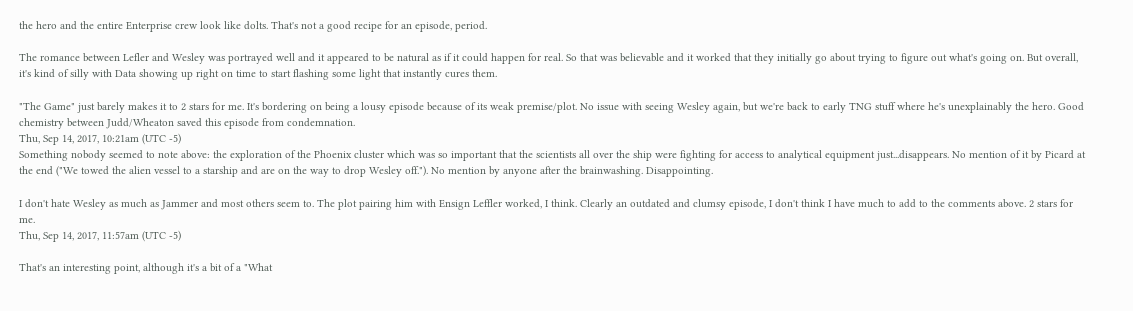the hero and the entire Enterprise crew look like dolts. That's not a good recipe for an episode, period.

The romance between Lefler and Wesley was portrayed well and it appeared to be natural as if it could happen for real. So that was believable and it worked that they initially go about trying to figure out what's going on. But overall, it's kind of silly with Data showing up right on time to start flashing some light that instantly cures them.

"The Game" just barely makes it to 2 stars for me. It's bordering on being a lousy episode because of its weak premise/plot. No issue with seeing Wesley again, but we're back to early TNG stuff where he's unexplainably the hero. Good chemistry between Judd/Wheaton saved this episode from condemnation.
Thu, Sep 14, 2017, 10:21am (UTC -5)
Something nobody seemed to note above: the exploration of the Phoenix cluster which was so important that the scientists all over the ship were fighting for access to analytical equipment just...disappears. No mention of it by Picard at the end ("We towed the alien vessel to a starship and are on the way to drop Wesley off."). No mention by anyone after the brainwashing. Disappointing.

I don't hate Wesley as much as Jammer and most others seem to. The plot pairing him with Ensign Leffler worked, I think. Clearly an outdated and clumsy episode, I don't think I have much to add to the comments above. 2 stars for me.
Thu, Sep 14, 2017, 11:57am (UTC -5)

That's an interesting point, although it's a bit of a "What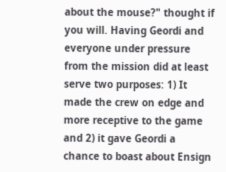about the mouse?" thought if you will. Having Geordi and everyone under pressure from the mission did at least serve two purposes: 1) It made the crew on edge and more receptive to the game and 2) it gave Geordi a chance to boast about Ensign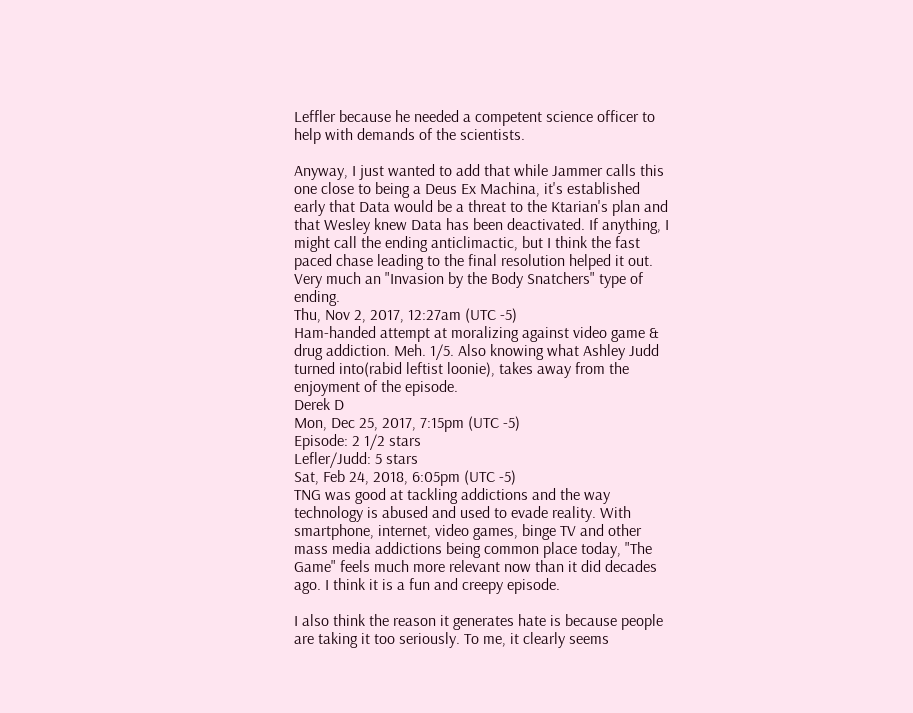Leffler because he needed a competent science officer to help with demands of the scientists.

Anyway, I just wanted to add that while Jammer calls this one close to being a Deus Ex Machina, it's established early that Data would be a threat to the Ktarian's plan and that Wesley knew Data has been deactivated. If anything, I might call the ending anticlimactic, but I think the fast paced chase leading to the final resolution helped it out. Very much an "Invasion by the Body Snatchers" type of ending.
Thu, Nov 2, 2017, 12:27am (UTC -5)
Ham-handed attempt at moralizing against video game & drug addiction. Meh. 1/5. Also knowing what Ashley Judd turned into(rabid leftist loonie), takes away from the enjoyment of the episode.
Derek D
Mon, Dec 25, 2017, 7:15pm (UTC -5)
Episode: 2 1/2 stars
Lefler/Judd: 5 stars
Sat, Feb 24, 2018, 6:05pm (UTC -5)
TNG was good at tackling addictions and the way technology is abused and used to evade reality. With smartphone, internet, video games, binge TV and other mass media addictions being common place today, "The Game" feels much more relevant now than it did decades ago. I think it is a fun and creepy episode.

I also think the reason it generates hate is because people are taking it too seriously. To me, it clearly seems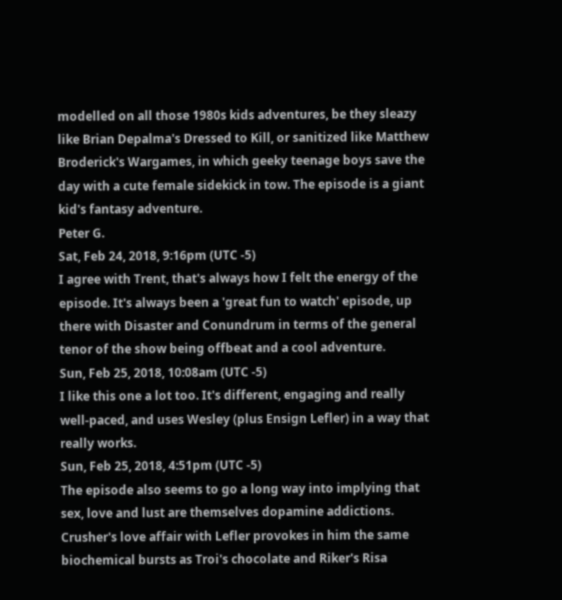modelled on all those 1980s kids adventures, be they sleazy like Brian Depalma's Dressed to Kill, or sanitized like Matthew Broderick's Wargames, in which geeky teenage boys save the day with a cute female sidekick in tow. The episode is a giant kid's fantasy adventure.
Peter G.
Sat, Feb 24, 2018, 9:16pm (UTC -5)
I agree with Trent, that's always how I felt the energy of the episode. It's always been a 'great fun to watch' episode, up there with Disaster and Conundrum in terms of the general tenor of the show being offbeat and a cool adventure.
Sun, Feb 25, 2018, 10:08am (UTC -5)
I like this one a lot too. It's different, engaging and really well-paced, and uses Wesley (plus Ensign Lefler) in a way that really works.
Sun, Feb 25, 2018, 4:51pm (UTC -5)
The episode also seems to go a long way into implying that sex, love and lust are themselves dopamine addictions. Crusher's love affair with Lefler provokes in him the same biochemical bursts as Troi's chocolate and Riker's Risa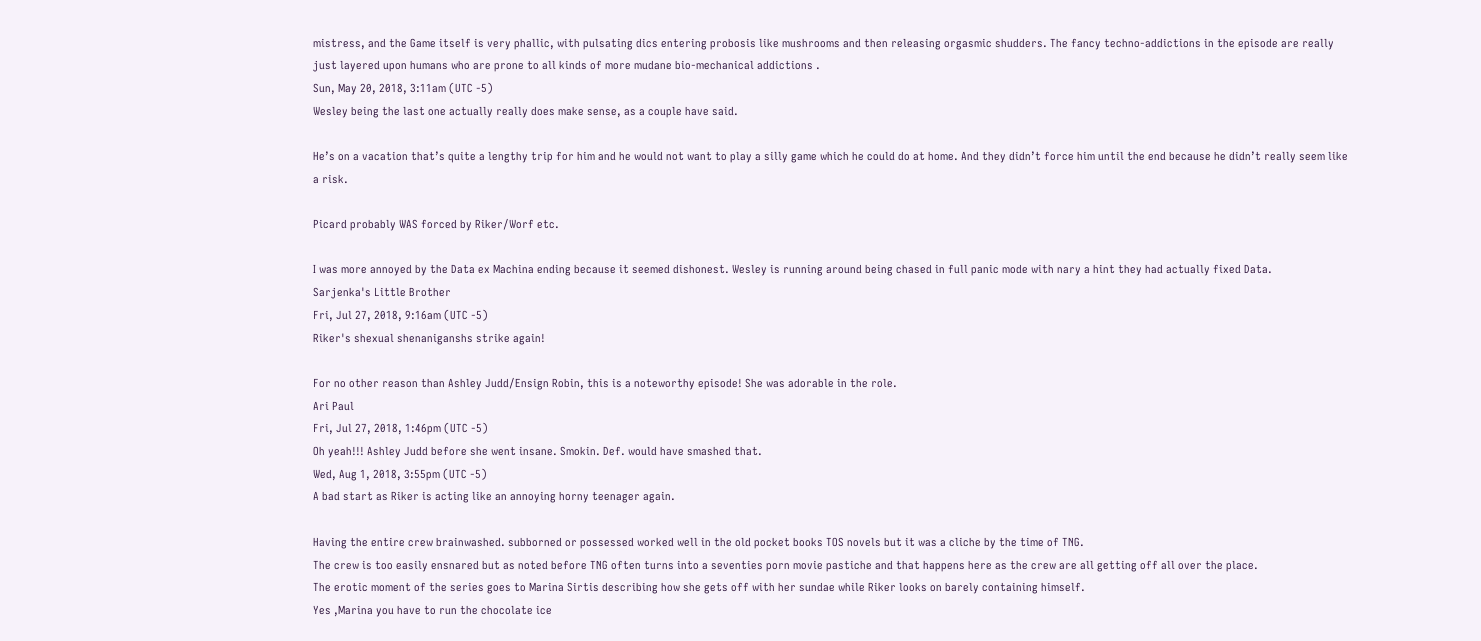mistress, and the Game itself is very phallic, with pulsating dics entering probosis like mushrooms and then releasing orgasmic shudders. The fancy techno-addictions in the episode are really just layered upon humans who are prone to all kinds of more mudane bio-mechanical addictions .
Sun, May 20, 2018, 3:11am (UTC -5)
Wesley being the last one actually really does make sense, as a couple have said.

He’s on a vacation that’s quite a lengthy trip for him and he would not want to play a silly game which he could do at home. And they didn’t force him until the end because he didn’t really seem like a risk.

Picard probably WAS forced by Riker/Worf etc.

I was more annoyed by the Data ex Machina ending because it seemed dishonest. Wesley is running around being chased in full panic mode with nary a hint they had actually fixed Data.
Sarjenka's Little Brother
Fri, Jul 27, 2018, 9:16am (UTC -5)
Riker's shexual shenaniganshs strike again!

For no other reason than Ashley Judd/Ensign Robin, this is a noteworthy episode! She was adorable in the role.
Ari Paul
Fri, Jul 27, 2018, 1:46pm (UTC -5)
Oh yeah!!! Ashley Judd before she went insane. Smokin. Def. would have smashed that.
Wed, Aug 1, 2018, 3:55pm (UTC -5)
A bad start as Riker is acting like an annoying horny teenager again.

Having the entire crew brainwashed. subborned or possessed worked well in the old pocket books TOS novels but it was a cliche by the time of TNG.
The crew is too easily ensnared but as noted before TNG often turns into a seventies porn movie pastiche and that happens here as the crew are all getting off all over the place.
The erotic moment of the series goes to Marina Sirtis describing how she gets off with her sundae while Riker looks on barely containing himself.
Yes ,Marina you have to run the chocolate ice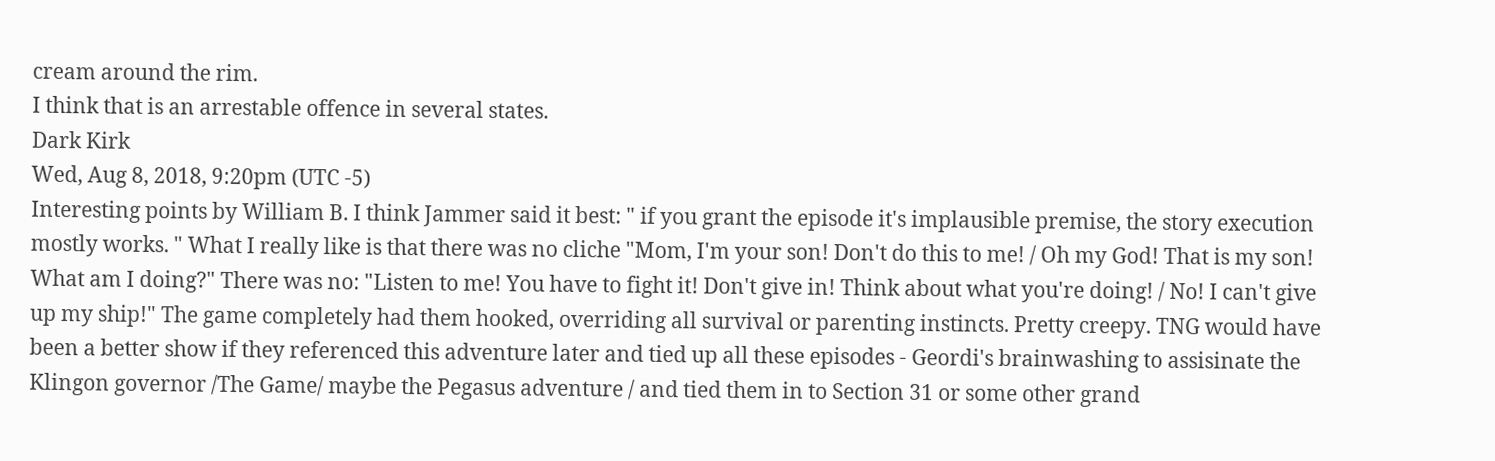cream around the rim.
I think that is an arrestable offence in several states.
Dark Kirk
Wed, Aug 8, 2018, 9:20pm (UTC -5)
Interesting points by William B. I think Jammer said it best: " if you grant the episode it's implausible premise, the story execution mostly works. " What I really like is that there was no cliche "Mom, I'm your son! Don't do this to me! / Oh my God! That is my son! What am I doing?" There was no: "Listen to me! You have to fight it! Don't give in! Think about what you're doing! / No! I can't give up my ship!" The game completely had them hooked, overriding all survival or parenting instincts. Pretty creepy. TNG would have been a better show if they referenced this adventure later and tied up all these episodes - Geordi's brainwashing to assisinate the Klingon governor /The Game/ maybe the Pegasus adventure / and tied them in to Section 31 or some other grand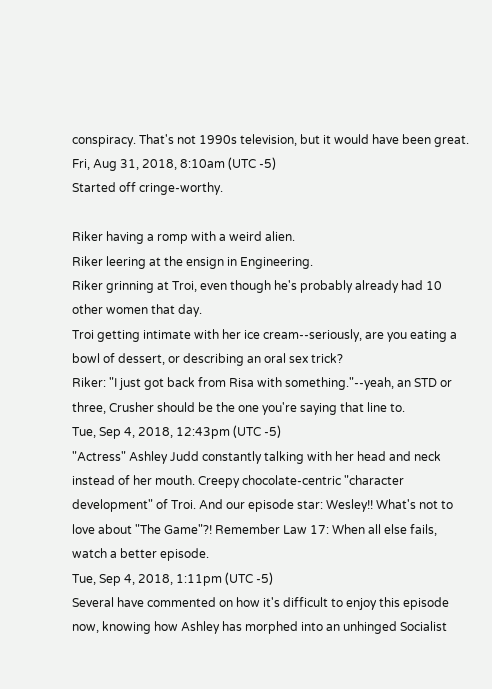conspiracy. That's not 1990s television, but it would have been great.
Fri, Aug 31, 2018, 8:10am (UTC -5)
Started off cringe-worthy.

Riker having a romp with a weird alien.
Riker leering at the ensign in Engineering.
Riker grinning at Troi, even though he's probably already had 10 other women that day.
Troi getting intimate with her ice cream--seriously, are you eating a bowl of dessert, or describing an oral sex trick?
Riker: "I just got back from Risa with something."--yeah, an STD or three, Crusher should be the one you're saying that line to.
Tue, Sep 4, 2018, 12:43pm (UTC -5)
"Actress" Ashley Judd constantly talking with her head and neck instead of her mouth. Creepy chocolate-centric "character development" of Troi. And our episode star: Wesley!! What's not to love about "The Game"?! Remember Law 17: When all else fails, watch a better episode.
Tue, Sep 4, 2018, 1:11pm (UTC -5)
Several have commented on how it's difficult to enjoy this episode now, knowing how Ashley has morphed into an unhinged Socialist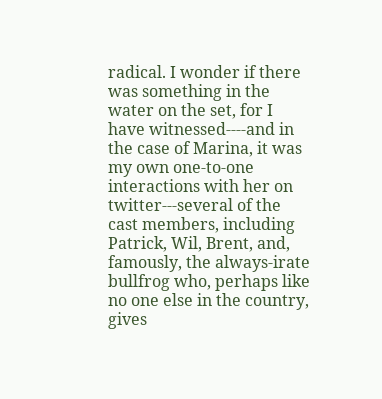radical. I wonder if there was something in the water on the set, for I have witnessed----and in the case of Marina, it was my own one-to-one interactions with her on twitter---several of the cast members, including Patrick, Wil, Brent, and, famously, the always-irate bullfrog who, perhaps like no one else in the country, gives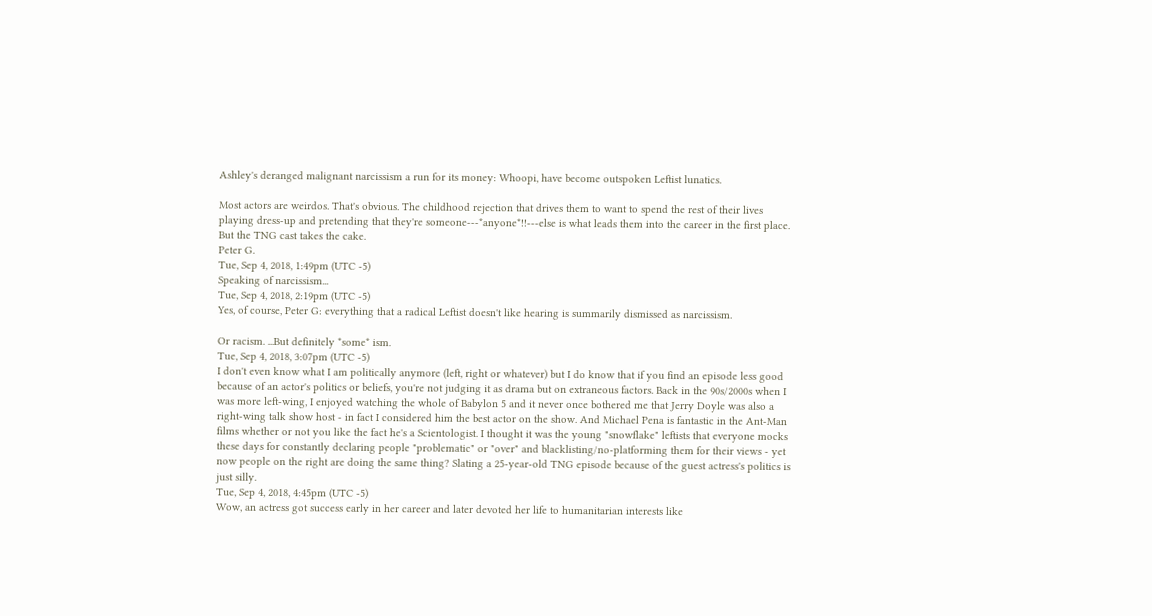Ashley's deranged malignant narcissism a run for its money: Whoopi, have become outspoken Leftist lunatics.

Most actors are weirdos. That's obvious. The childhood rejection that drives them to want to spend the rest of their lives playing dress-up and pretending that they're someone---*anyone*!!---else is what leads them into the career in the first place. But the TNG cast takes the cake.
Peter G.
Tue, Sep 4, 2018, 1:49pm (UTC -5)
Speaking of narcissism...
Tue, Sep 4, 2018, 2:19pm (UTC -5)
Yes, of course, Peter G: everything that a radical Leftist doesn't like hearing is summarily dismissed as narcissism.

Or racism. ...But definitely *some* ism.
Tue, Sep 4, 2018, 3:07pm (UTC -5)
I don't even know what I am politically anymore (left, right or whatever) but I do know that if you find an episode less good because of an actor's politics or beliefs, you're not judging it as drama but on extraneous factors. Back in the 90s/2000s when I was more left-wing, I enjoyed watching the whole of Babylon 5 and it never once bothered me that Jerry Doyle was also a right-wing talk show host - in fact I considered him the best actor on the show. And Michael Pena is fantastic in the Ant-Man films whether or not you like the fact he's a Scientologist. I thought it was the young "snowflake" leftists that everyone mocks these days for constantly declaring people "problematic" or "over" and blacklisting/no-platforming them for their views - yet now people on the right are doing the same thing? Slating a 25-year-old TNG episode because of the guest actress's politics is just silly.
Tue, Sep 4, 2018, 4:45pm (UTC -5)
Wow, an actress got success early in her career and later devoted her life to humanitarian interests like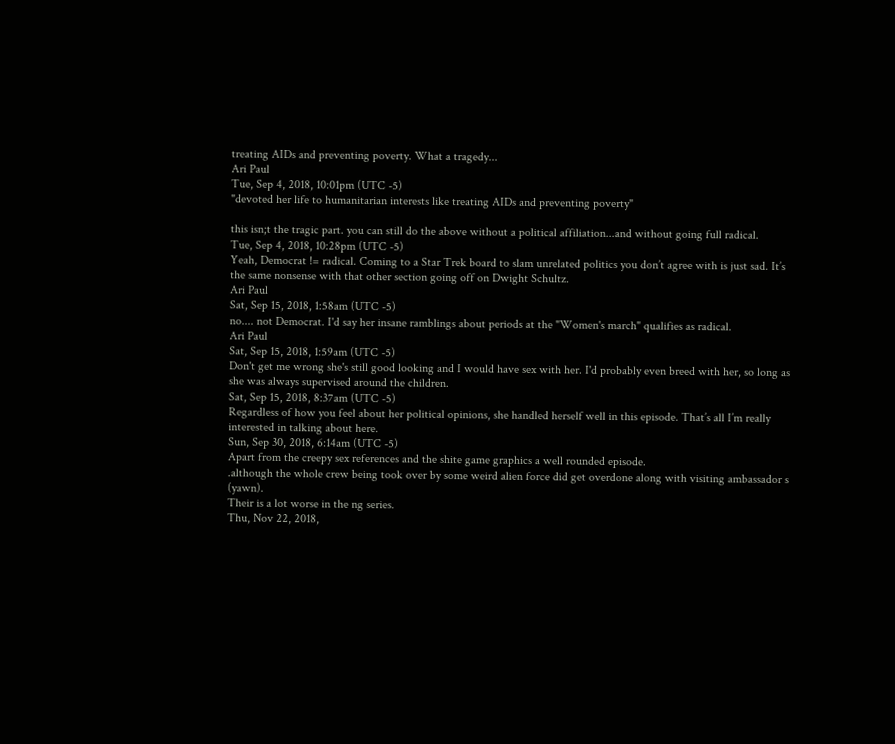treating AIDs and preventing poverty. What a tragedy...
Ari Paul
Tue, Sep 4, 2018, 10:01pm (UTC -5)
"devoted her life to humanitarian interests like treating AIDs and preventing poverty"

this isn;t the tragic part. you can still do the above without a political affiliation...and without going full radical.
Tue, Sep 4, 2018, 10:28pm (UTC -5)
Yeah, Democrat != radical. Coming to a Star Trek board to slam unrelated politics you don’t agree with is just sad. It’s the same nonsense with that other section going off on Dwight Schultz.
Ari Paul
Sat, Sep 15, 2018, 1:58am (UTC -5)
no.... not Democrat. I'd say her insane ramblings about periods at the "Women's march" qualifies as radical.
Ari Paul
Sat, Sep 15, 2018, 1:59am (UTC -5)
Don't get me wrong she's still good looking and I would have sex with her. I'd probably even breed with her, so long as she was always supervised around the children.
Sat, Sep 15, 2018, 8:37am (UTC -5)
Regardless of how you feel about her political opinions, she handled herself well in this episode. That’s all I’m really interested in talking about here.
Sun, Sep 30, 2018, 6:14am (UTC -5)
Apart from the creepy sex references and the shite game graphics a well rounded episode.
.although the whole crew being took over by some weird alien force did get overdone along with visiting ambassador s (yawn).
Their is a lot worse in the ng series.
Thu, Nov 22, 2018,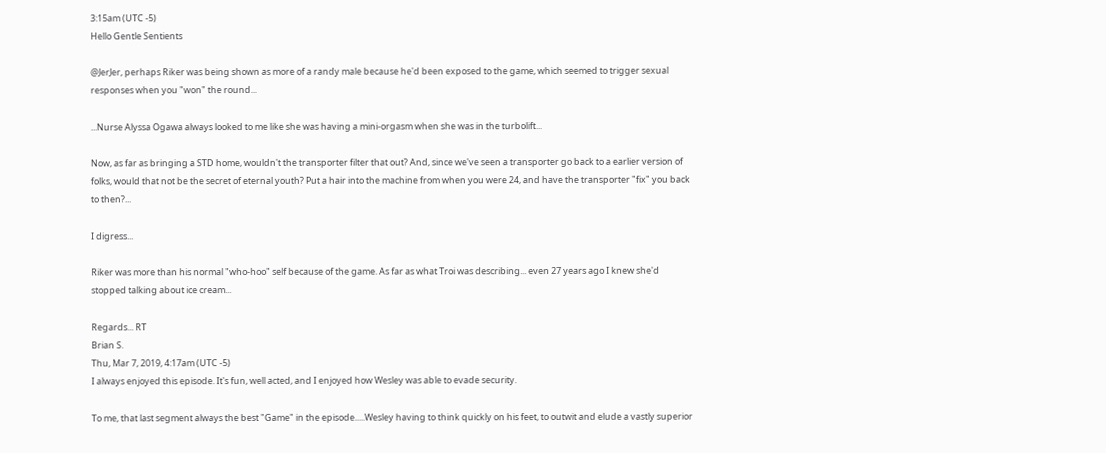3:15am (UTC -5)
Hello Gentle Sentients

@JerJer, perhaps Riker was being shown as more of a randy male because he'd been exposed to the game, which seemed to trigger sexual responses when you "won" the round...

...Nurse Alyssa Ogawa always looked to me like she was having a mini-orgasm when she was in the turbolift...

Now, as far as bringing a STD home, wouldn't the transporter filter that out? And, since we've seen a transporter go back to a earlier version of folks, would that not be the secret of eternal youth? Put a hair into the machine from when you were 24, and have the transporter "fix" you back to then?...

I digress...

Riker was more than his normal "who-hoo" self because of the game. As far as what Troi was describing... even 27 years ago I knew she'd stopped talking about ice cream...

Regards... RT
Brian S.
Thu, Mar 7, 2019, 4:17am (UTC -5)
I always enjoyed this episode. It's fun, well acted, and I enjoyed how Wesley was able to evade security.

To me, that last segment always the best "Game" in the episode.....Wesley having to think quickly on his feet, to outwit and elude a vastly superior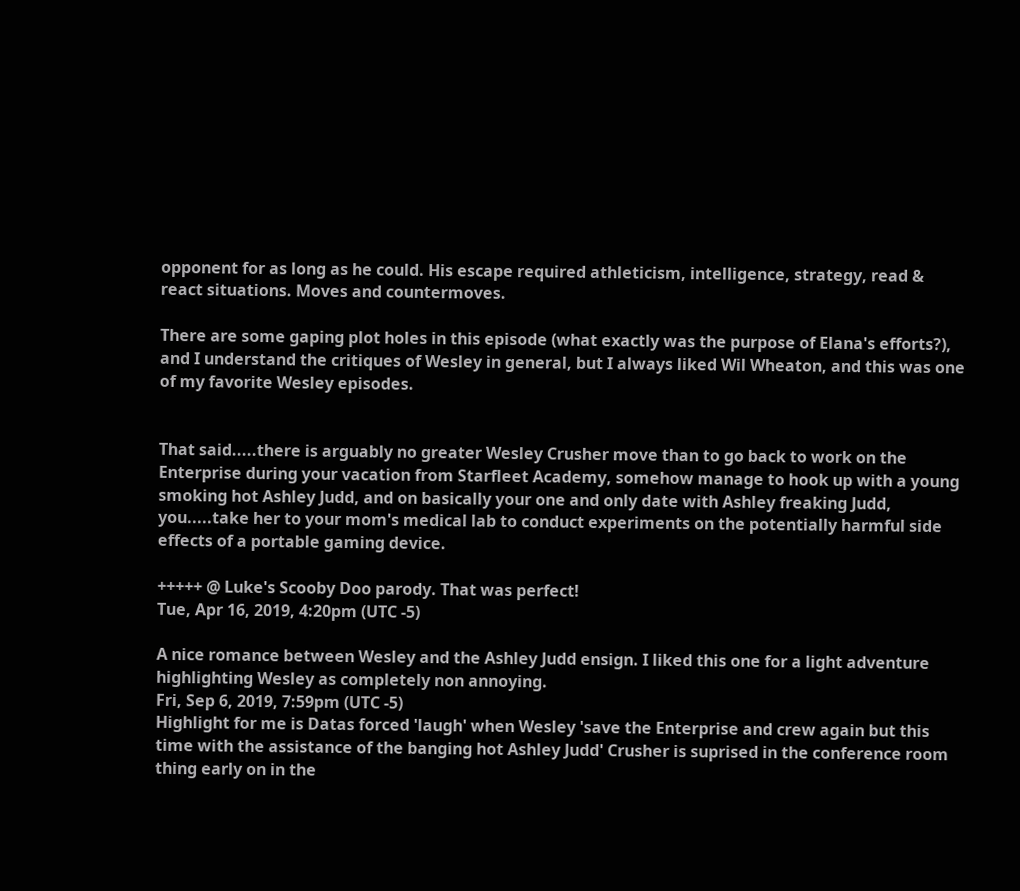opponent for as long as he could. His escape required athleticism, intelligence, strategy, read & react situations. Moves and countermoves.

There are some gaping plot holes in this episode (what exactly was the purpose of Elana's efforts?), and I understand the critiques of Wesley in general, but I always liked Wil Wheaton, and this was one of my favorite Wesley episodes.


That said.....there is arguably no greater Wesley Crusher move than to go back to work on the Enterprise during your vacation from Starfleet Academy, somehow manage to hook up with a young smoking hot Ashley Judd, and on basically your one and only date with Ashley freaking Judd, you.....take her to your mom's medical lab to conduct experiments on the potentially harmful side effects of a portable gaming device.

+++++ @ Luke's Scooby Doo parody. That was perfect!
Tue, Apr 16, 2019, 4:20pm (UTC -5)

A nice romance between Wesley and the Ashley Judd ensign. I liked this one for a light adventure highlighting Wesley as completely non annoying.
Fri, Sep 6, 2019, 7:59pm (UTC -5)
Highlight for me is Datas forced 'laugh' when Wesley 'save the Enterprise and crew again but this time with the assistance of the banging hot Ashley Judd' Crusher is suprised in the conference room thing early on in the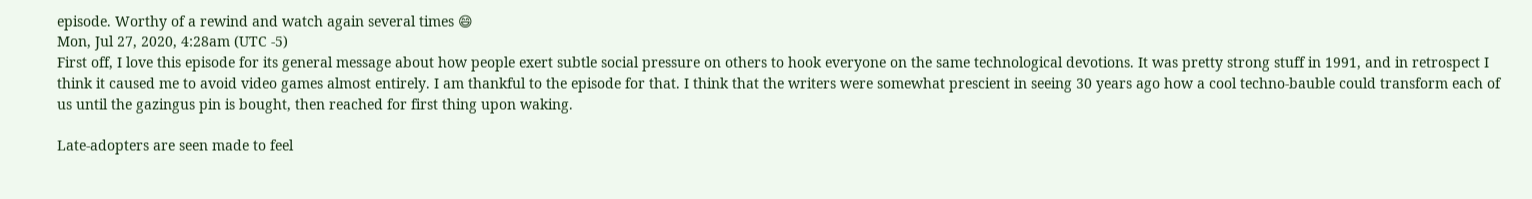episode. Worthy of a rewind and watch again several times 😄
Mon, Jul 27, 2020, 4:28am (UTC -5)
First off, I love this episode for its general message about how people exert subtle social pressure on others to hook everyone on the same technological devotions. It was pretty strong stuff in 1991, and in retrospect I think it caused me to avoid video games almost entirely. I am thankful to the episode for that. I think that the writers were somewhat prescient in seeing 30 years ago how a cool techno-bauble could transform each of us until the gazingus pin is bought, then reached for first thing upon waking.

Late-adopters are seen made to feel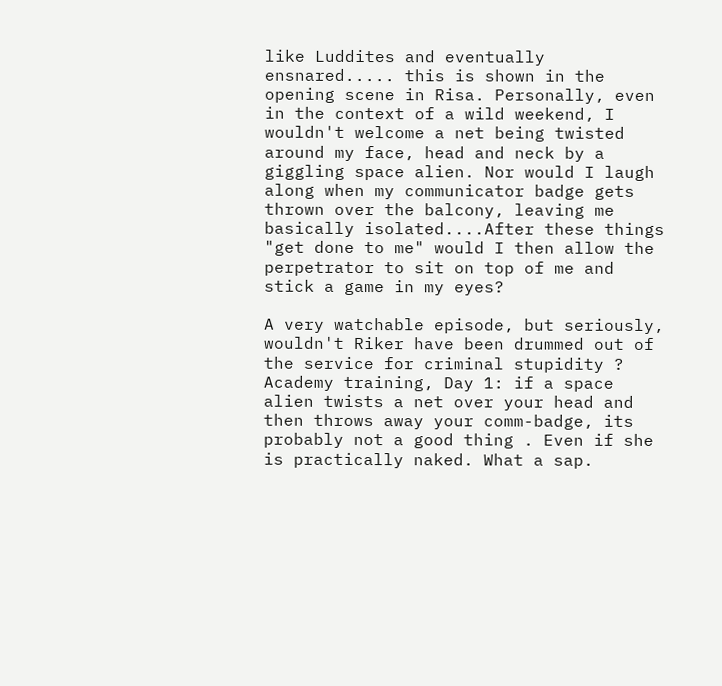like Luddites and eventually ensnared..... this is shown in the opening scene in Risa. Personally, even in the context of a wild weekend, I wouldn't welcome a net being twisted around my face, head and neck by a giggling space alien. Nor would I laugh along when my communicator badge gets thrown over the balcony, leaving me basically isolated....After these things "get done to me" would I then allow the perpetrator to sit on top of me and stick a game in my eyes?

A very watchable episode, but seriously, wouldn't Riker have been drummed out of the service for criminal stupidity ? Academy training, Day 1: if a space alien twists a net over your head and then throws away your comm-badge, its probably not a good thing . Even if she is practically naked. What a sap.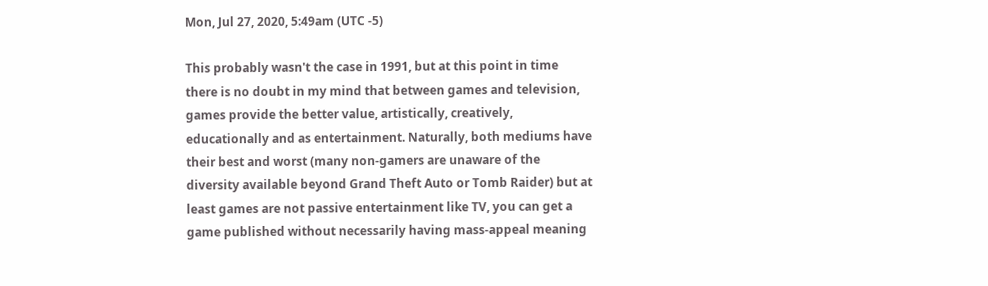Mon, Jul 27, 2020, 5:49am (UTC -5)

This probably wasn't the case in 1991, but at this point in time there is no doubt in my mind that between games and television, games provide the better value, artistically, creatively, educationally and as entertainment. Naturally, both mediums have their best and worst (many non-gamers are unaware of the diversity available beyond Grand Theft Auto or Tomb Raider) but at least games are not passive entertainment like TV, you can get a game published without necessarily having mass-appeal meaning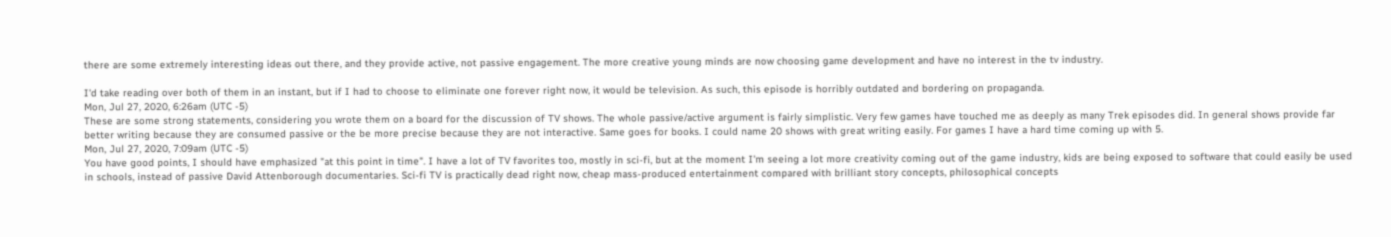there are some extremely interesting ideas out there, and they provide active, not passive engagement. The more creative young minds are now choosing game development and have no interest in the tv industry.

I'd take reading over both of them in an instant, but if I had to choose to eliminate one forever right now, it would be television. As such, this episode is horribly outdated and bordering on propaganda.
Mon, Jul 27, 2020, 6:26am (UTC -5)
These are some strong statements, considering you wrote them on a board for the discussion of TV shows. The whole passive/active argument is fairly simplistic. Very few games have touched me as deeply as many Trek episodes did. In general shows provide far better writing because they are consumed passive or the be more precise because they are not interactive. Same goes for books. I could name 20 shows with great writing easily. For games I have a hard time coming up with 5.
Mon, Jul 27, 2020, 7:09am (UTC -5)
You have good points, I should have emphasized "at this point in time". I have a lot of TV favorites too, mostly in sci-fi, but at the moment I'm seeing a lot more creativity coming out of the game industry, kids are being exposed to software that could easily be used in schools, instead of passive David Attenborough documentaries. Sci-fi TV is practically dead right now, cheap mass-produced entertainment compared with brilliant story concepts, philosophical concepts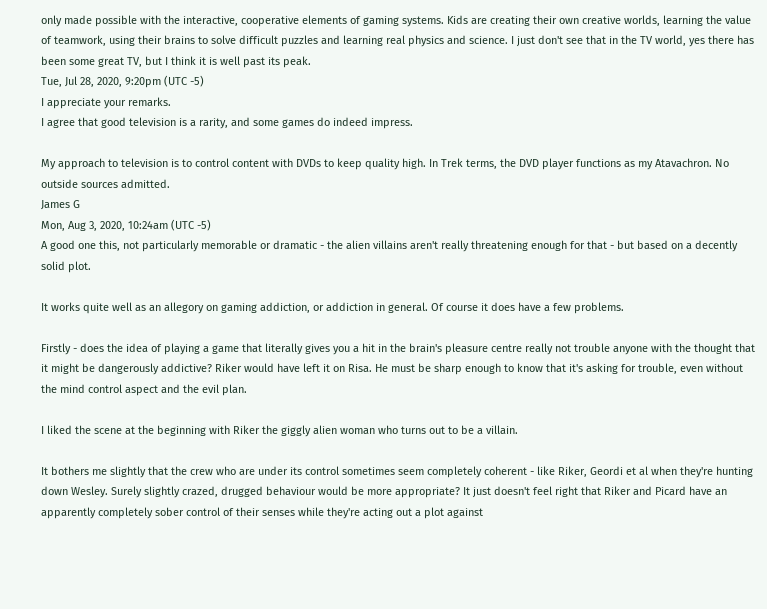only made possible with the interactive, cooperative elements of gaming systems. Kids are creating their own creative worlds, learning the value of teamwork, using their brains to solve difficult puzzles and learning real physics and science. I just don't see that in the TV world, yes there has been some great TV, but I think it is well past its peak.
Tue, Jul 28, 2020, 9:20pm (UTC -5)
I appreciate your remarks.
I agree that good television is a rarity, and some games do indeed impress.

My approach to television is to control content with DVDs to keep quality high. In Trek terms, the DVD player functions as my Atavachron. No outside sources admitted.
James G
Mon, Aug 3, 2020, 10:24am (UTC -5)
A good one this, not particularly memorable or dramatic - the alien villains aren't really threatening enough for that - but based on a decently solid plot.

It works quite well as an allegory on gaming addiction, or addiction in general. Of course it does have a few problems.

Firstly - does the idea of playing a game that literally gives you a hit in the brain's pleasure centre really not trouble anyone with the thought that it might be dangerously addictive? Riker would have left it on Risa. He must be sharp enough to know that it's asking for trouble, even without the mind control aspect and the evil plan.

I liked the scene at the beginning with Riker the giggly alien woman who turns out to be a villain.

It bothers me slightly that the crew who are under its control sometimes seem completely coherent - like Riker, Geordi et al when they're hunting down Wesley. Surely slightly crazed, drugged behaviour would be more appropriate? It just doesn't feel right that Riker and Picard have an apparently completely sober control of their senses while they're acting out a plot against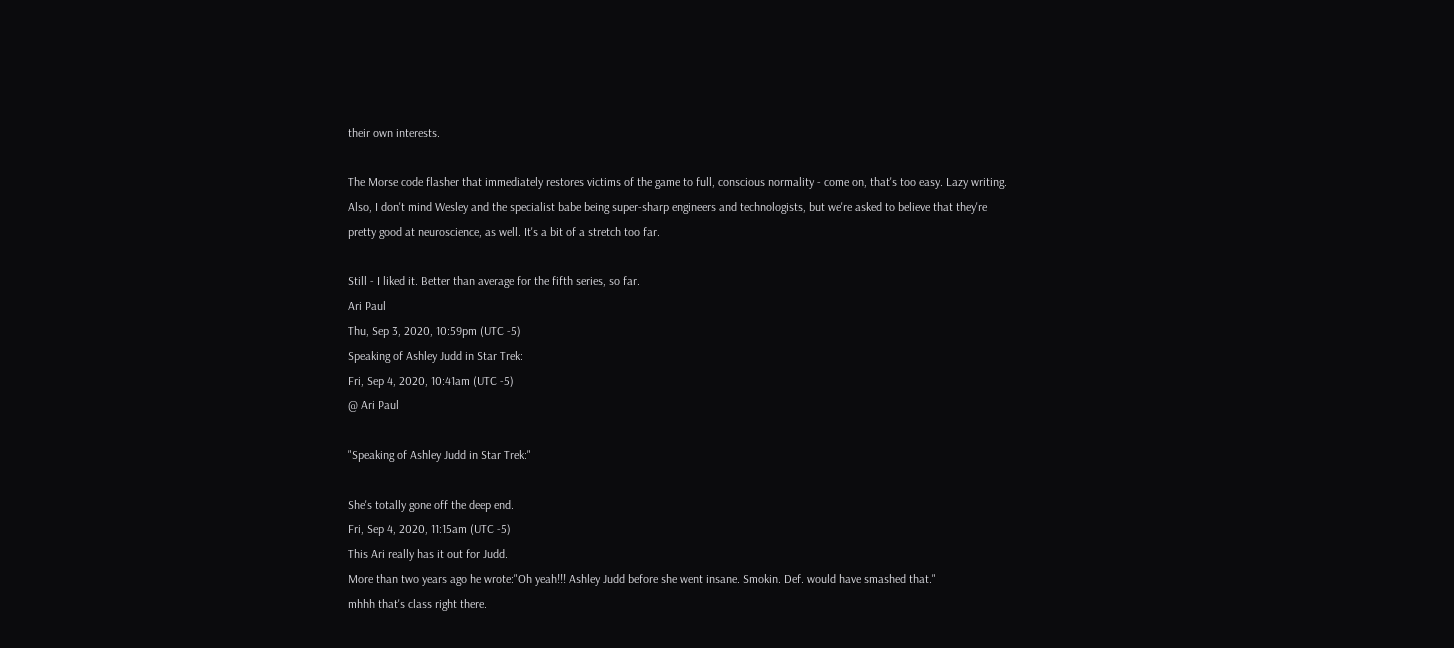their own interests.

The Morse code flasher that immediately restores victims of the game to full, conscious normality - come on, that's too easy. Lazy writing. Also, I don't mind Wesley and the specialist babe being super-sharp engineers and technologists, but we're asked to believe that they're pretty good at neuroscience, as well. It's a bit of a stretch too far.

Still - I liked it. Better than average for the fifth series, so far.
Ari Paul
Thu, Sep 3, 2020, 10:59pm (UTC -5)
Speaking of Ashley Judd in Star Trek:
Fri, Sep 4, 2020, 10:41am (UTC -5)
@ Ari Paul

"Speaking of Ashley Judd in Star Trek:"

She's totally gone off the deep end.
Fri, Sep 4, 2020, 11:15am (UTC -5)
This Ari really has it out for Judd.
More than two years ago he wrote:"Oh yeah!!! Ashley Judd before she went insane. Smokin. Def. would have smashed that."
mhhh that's class right there.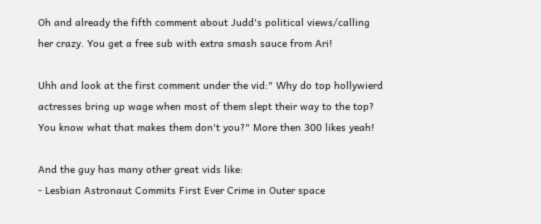Oh and already the fifth comment about Judd's political views/calling her crazy. You get a free sub with extra smash sauce from Ari!

Uhh and look at the first comment under the vid:" Why do top hollywierd actresses bring up wage when most of them slept their way to the top? You know what that makes them don't you?" More then 300 likes yeah!

And the guy has many other great vids like:
- Lesbian Astronaut Commits First Ever Crime in Outer space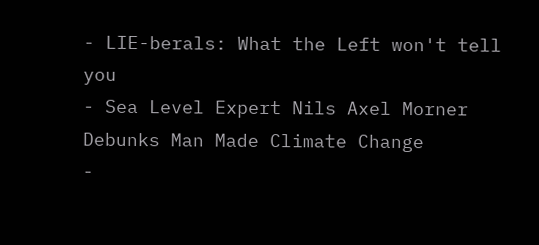- LIE-berals: What the Left won't tell you
- Sea Level Expert Nils Axel Morner Debunks Man Made Climate Change
-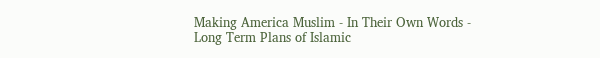Making America Muslim - In Their Own Words - Long Term Plans of Islamic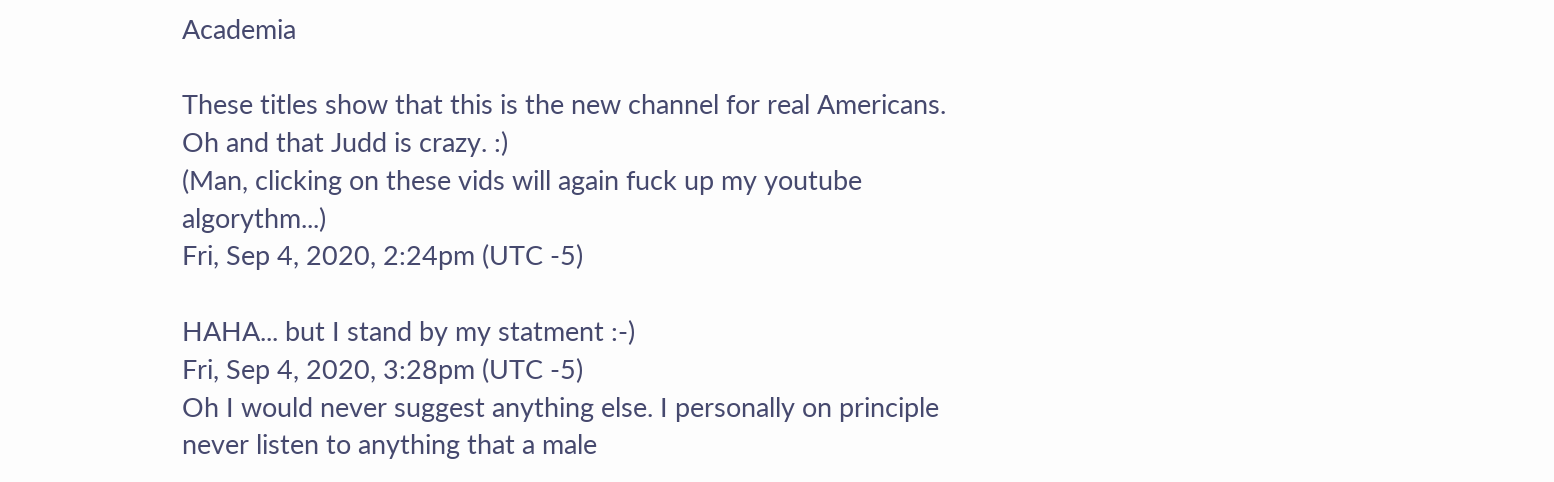Academia

These titles show that this is the new channel for real Americans.
Oh and that Judd is crazy. :)
(Man, clicking on these vids will again fuck up my youtube algorythm...)
Fri, Sep 4, 2020, 2:24pm (UTC -5)

HAHA... but I stand by my statment :-)
Fri, Sep 4, 2020, 3:28pm (UTC -5)
Oh I would never suggest anything else. I personally on principle never listen to anything that a male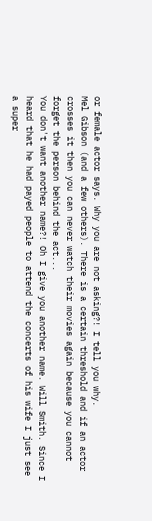or female actor says. Why you are not asking?! I tell you why.
Mel Gibson (and a few others). There is a certain threshold and if an actor crosses it then you can never watch their movies again because you cannot forget the person behind the act...
You don't want another name?! Oh I give you another name. Will Smith. Since I heard that he had payed people to attend the concerts of his wife I just see a super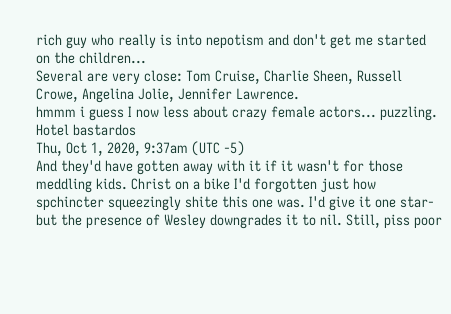rich guy who really is into nepotism and don't get me started on the children...
Several are very close: Tom Cruise, Charlie Sheen, Russell Crowe, Angelina Jolie, Jennifer Lawrence.
hmmm i guess I now less about crazy female actors... puzzling.
Hotel bastardos
Thu, Oct 1, 2020, 9:37am (UTC -5)
And they'd have gotten away with it if it wasn't for those meddling kids. Christ on a bike I'd forgotten just how spchincter squeezingly shite this one was. I'd give it one star- but the presence of Wesley downgrades it to nil. Still, piss poor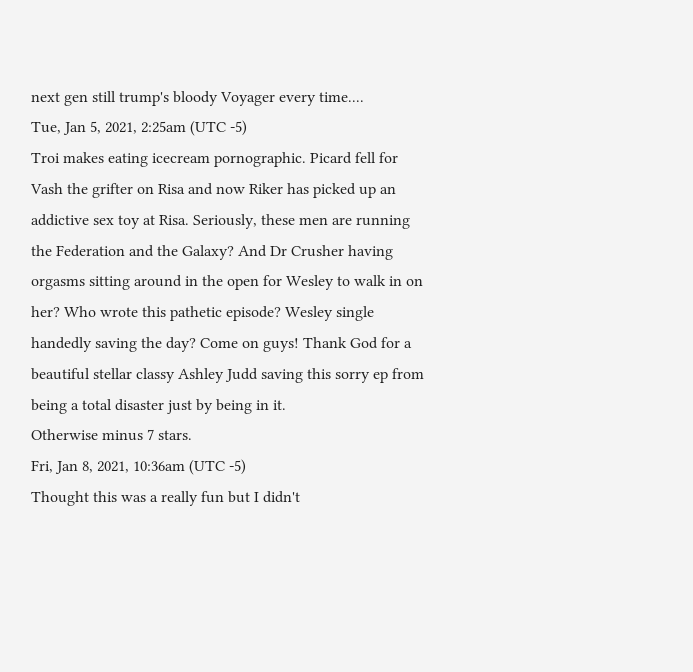next gen still trump's bloody Voyager every time....
Tue, Jan 5, 2021, 2:25am (UTC -5)
Troi makes eating icecream pornographic. Picard fell for Vash the grifter on Risa and now Riker has picked up an addictive sex toy at Risa. Seriously, these men are running the Federation and the Galaxy? And Dr Crusher having orgasms sitting around in the open for Wesley to walk in on her? Who wrote this pathetic episode? Wesley single handedly saving the day? Come on guys! Thank God for a beautiful stellar classy Ashley Judd saving this sorry ep from being a total disaster just by being in it.
Otherwise minus 7 stars.
Fri, Jan 8, 2021, 10:36am (UTC -5)
Thought this was a really fun but I didn't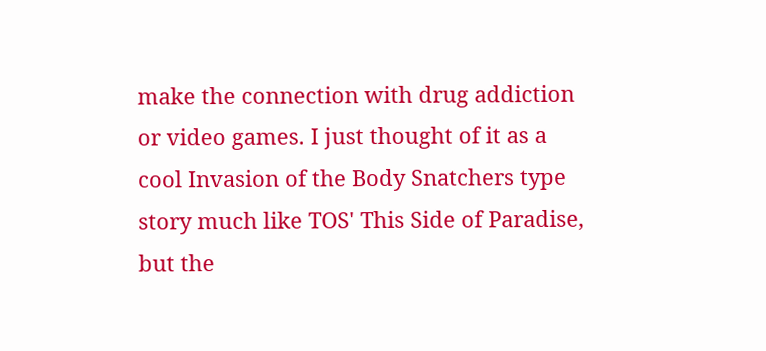make the connection with drug addiction or video games. I just thought of it as a cool Invasion of the Body Snatchers type story much like TOS' This Side of Paradise, but the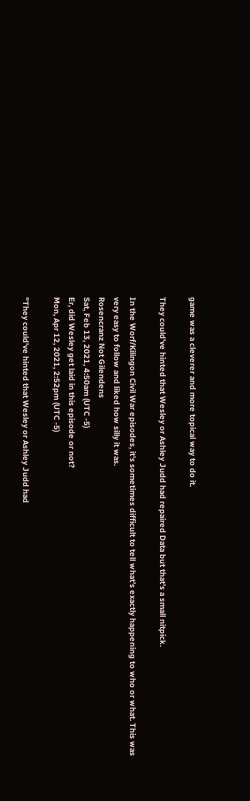game was a cleverer and more topical way to do it.

They could've hinted that Wesley or Ashley Judd had repaired Data but that's a small nitpick.

In the Worf/Kilingon Civil War episodes, it's sometimes difficult to tell what's exactly happening to who or what. This was very easy to follow and liked how silly it was.
Rosencranz Not Gilendens
Sat, Feb 13, 2021, 4:50am (UTC -5)
Er, did Wesley get laid in this episode or not?
Mon, Apr 12, 2021, 2:52pm (UTC -5)

"They could've hinted that Wesley or Ashley Judd had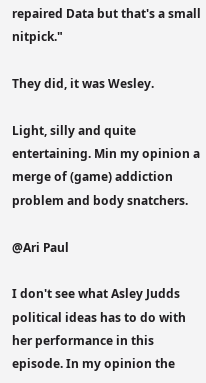repaired Data but that's a small nitpick."

They did, it was Wesley.

Light, silly and quite entertaining. Min my opinion a merge of (game) addiction problem and body snatchers.

@Ari Paul

I don't see what Asley Judds political ideas has to do with her performance in this episode. In my opinion the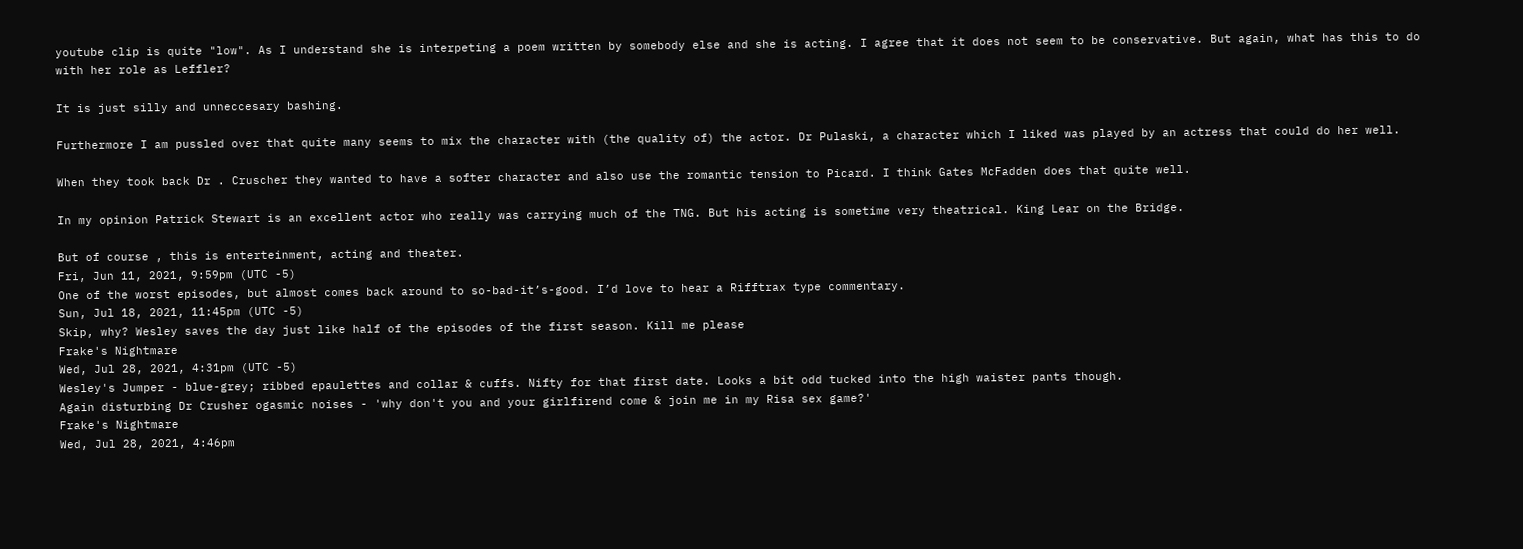youtube clip is quite "low". As I understand she is interpeting a poem written by somebody else and she is acting. I agree that it does not seem to be conservative. But again, what has this to do with her role as Leffler?

It is just silly and unneccesary bashing.

Furthermore I am pussled over that quite many seems to mix the character with (the quality of) the actor. Dr Pulaski, a character which I liked was played by an actress that could do her well.

When they took back Dr . Cruscher they wanted to have a softer character and also use the romantic tension to Picard. I think Gates McFadden does that quite well.

In my opinion Patrick Stewart is an excellent actor who really was carrying much of the TNG. But his acting is sometime very theatrical. King Lear on the Bridge.

But of course , this is enterteinment, acting and theater.
Fri, Jun 11, 2021, 9:59pm (UTC -5)
One of the worst episodes, but almost comes back around to so-bad-it’s-good. I’d love to hear a Rifftrax type commentary.
Sun, Jul 18, 2021, 11:45pm (UTC -5)
Skip, why? Wesley saves the day just like half of the episodes of the first season. Kill me please
Frake's Nightmare
Wed, Jul 28, 2021, 4:31pm (UTC -5)
Wesley's Jumper - blue-grey; ribbed epaulettes and collar & cuffs. Nifty for that first date. Looks a bit odd tucked into the high waister pants though.
Again disturbing Dr Crusher ogasmic noises - 'why don't you and your girlfirend come & join me in my Risa sex game?'
Frake's Nightmare
Wed, Jul 28, 2021, 4:46pm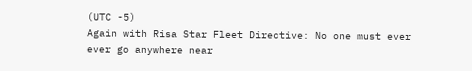(UTC -5)
Again with Risa Star Fleet Directive: No one must ever ever go anywhere near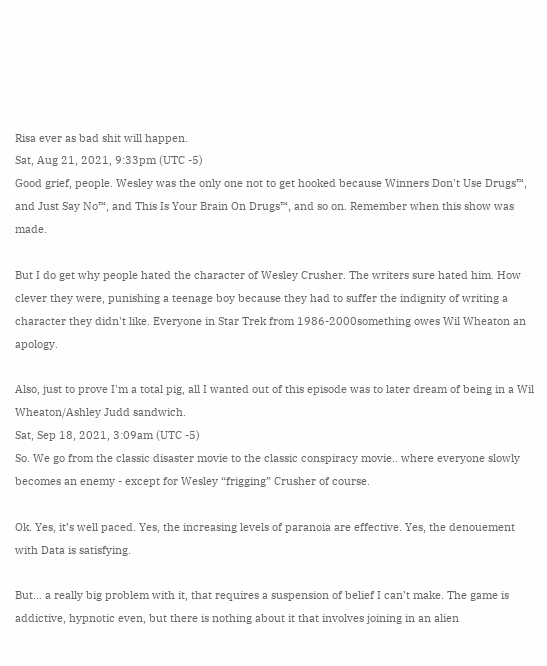Risa ever as bad shit will happen.
Sat, Aug 21, 2021, 9:33pm (UTC -5)
Good grief, people. Wesley was the only one not to get hooked because Winners Don't Use Drugs™, and Just Say No™, and This Is Your Brain On Drugs™, and so on. Remember when this show was made.

But I do get why people hated the character of Wesley Crusher. The writers sure hated him. How clever they were, punishing a teenage boy because they had to suffer the indignity of writing a character they didn't like. Everyone in Star Trek from 1986-2000something owes Wil Wheaton an apology.

Also, just to prove I'm a total pig, all I wanted out of this episode was to later dream of being in a Wil Wheaton/Ashley Judd sandwich.
Sat, Sep 18, 2021, 3:09am (UTC -5)
So. We go from the classic disaster movie to the classic conspiracy movie.. where everyone slowly becomes an enemy - except for Wesley “frigging” Crusher of course.

Ok. Yes, it’s well paced. Yes, the increasing levels of paranoia are effective. Yes, the denouement with Data is satisfying.

But… a really big problem with it, that requires a suspension of belief I can’t make. The game is addictive, hypnotic even, but there is nothing about it that involves joining in an alien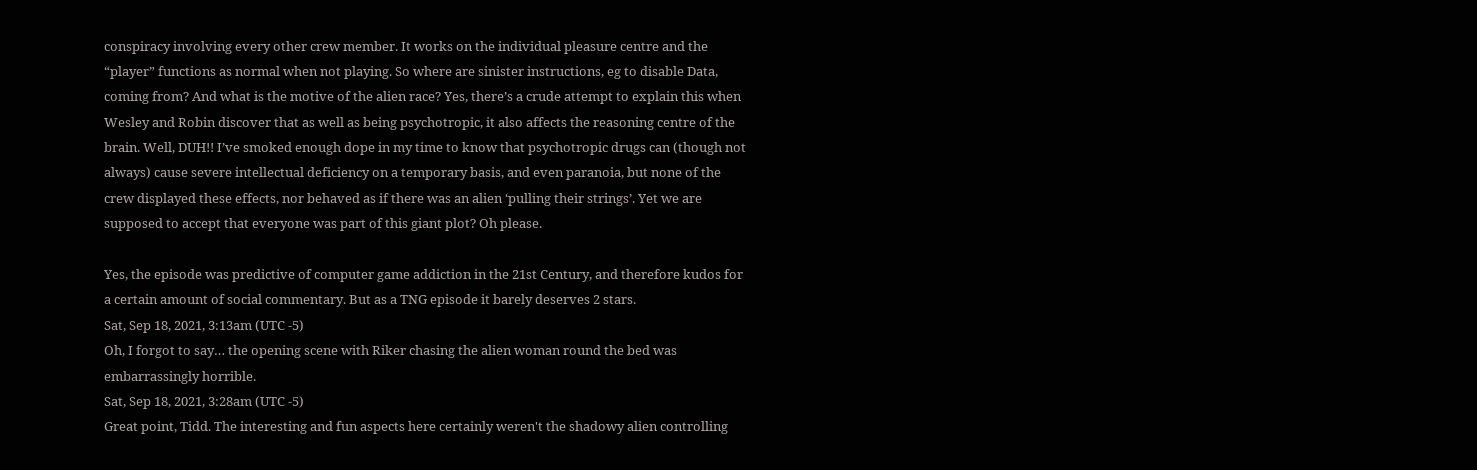conspiracy involving every other crew member. It works on the individual pleasure centre and the “player” functions as normal when not playing. So where are sinister instructions, eg to disable Data, coming from? And what is the motive of the alien race? Yes, there’s a crude attempt to explain this when Wesley and Robin discover that as well as being psychotropic, it also affects the reasoning centre of the brain. Well, DUH!! I’ve smoked enough dope in my time to know that psychotropic drugs can (though not always) cause severe intellectual deficiency on a temporary basis, and even paranoia, but none of the crew displayed these effects, nor behaved as if there was an alien ‘pulling their strings’. Yet we are supposed to accept that everyone was part of this giant plot? Oh please.

Yes, the episode was predictive of computer game addiction in the 21st Century, and therefore kudos for a certain amount of social commentary. But as a TNG episode it barely deserves 2 stars.
Sat, Sep 18, 2021, 3:13am (UTC -5)
Oh, I forgot to say… the opening scene with Riker chasing the alien woman round the bed was embarrassingly horrible.
Sat, Sep 18, 2021, 3:28am (UTC -5)
Great point, Tidd. The interesting and fun aspects here certainly weren't the shadowy alien controlling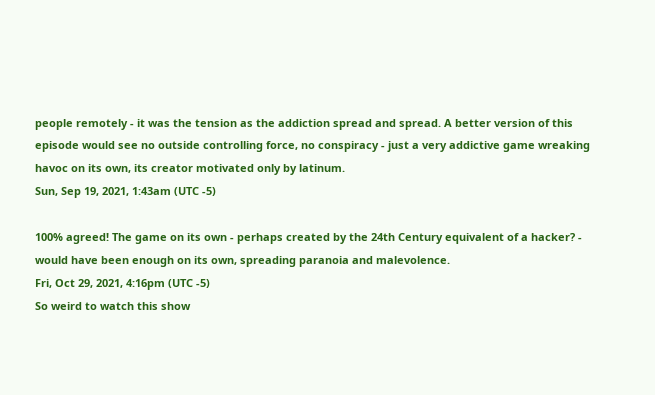people remotely - it was the tension as the addiction spread and spread. A better version of this episode would see no outside controlling force, no conspiracy - just a very addictive game wreaking havoc on its own, its creator motivated only by latinum.
Sun, Sep 19, 2021, 1:43am (UTC -5)

100% agreed! The game on its own - perhaps created by the 24th Century equivalent of a hacker? - would have been enough on its own, spreading paranoia and malevolence.
Fri, Oct 29, 2021, 4:16pm (UTC -5)
So weird to watch this show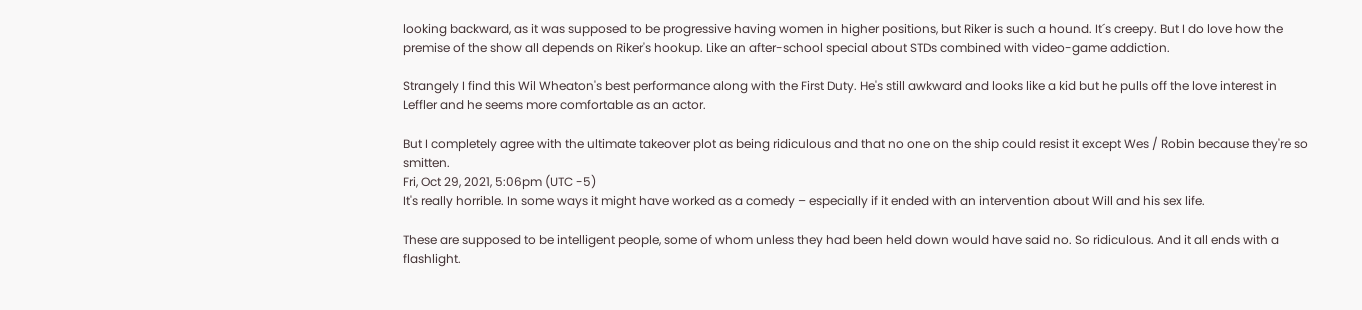looking backward, as it was supposed to be progressive having women in higher positions, but Riker is such a hound. It´s creepy. But I do love how the premise of the show all depends on Riker's hookup. Like an after-school special about STDs combined with video-game addiction.

Strangely I find this Wil Wheaton's best performance along with the First Duty. He's still awkward and looks like a kid but he pulls off the love interest in Leffler and he seems more comfortable as an actor.

But I completely agree with the ultimate takeover plot as being ridiculous and that no one on the ship could resist it except Wes / Robin because they're so smitten.
Fri, Oct 29, 2021, 5:06pm (UTC -5)
It's really horrible. In some ways it might have worked as a comedy – especially if it ended with an intervention about Will and his sex life.

These are supposed to be intelligent people, some of whom unless they had been held down would have said no. So ridiculous. And it all ends with a flashlight.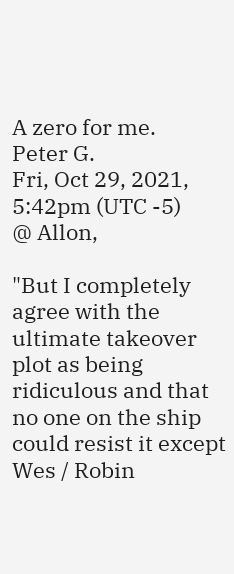A zero for me.
Peter G.
Fri, Oct 29, 2021, 5:42pm (UTC -5)
@ Allon,

"But I completely agree with the ultimate takeover plot as being ridiculous and that no one on the ship could resist it except Wes / Robin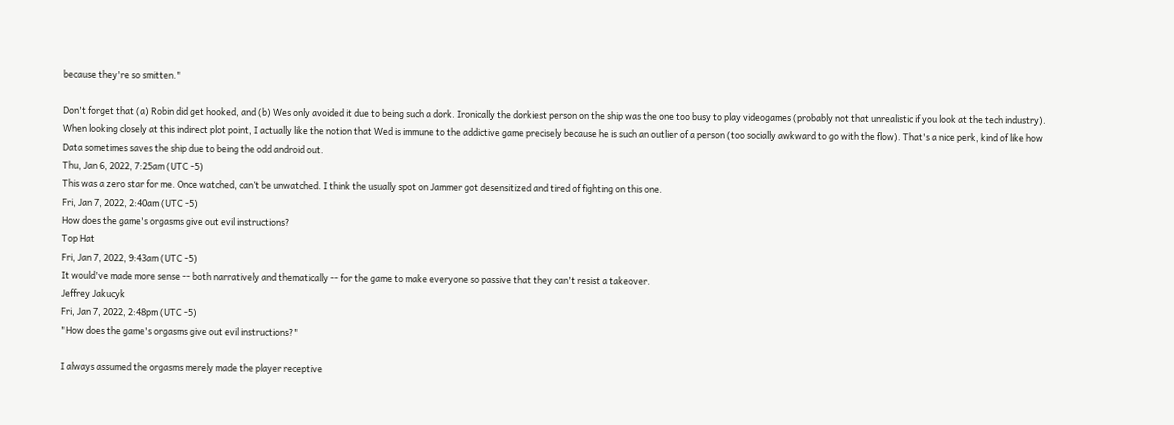because they're so smitten."

Don't forget that (a) Robin did get hooked, and (b) Wes only avoided it due to being such a dork. Ironically the dorkiest person on the ship was the one too busy to play videogames (probably not that unrealistic if you look at the tech industry). When looking closely at this indirect plot point, I actually like the notion that Wed is immune to the addictive game precisely because he is such an outlier of a person (too socially awkward to go with the flow). That's a nice perk, kind of like how Data sometimes saves the ship due to being the odd android out.
Thu, Jan 6, 2022, 7:25am (UTC -5)
This was a zero star for me. Once watched, can’t be unwatched. I think the usually spot on Jammer got desensitized and tired of fighting on this one.
Fri, Jan 7, 2022, 2:40am (UTC -5)
How does the game's orgasms give out evil instructions?
Top Hat
Fri, Jan 7, 2022, 9:43am (UTC -5)
It would've made more sense -- both narratively and thematically -- for the game to make everyone so passive that they can't resist a takeover.
Jeffrey Jakucyk
Fri, Jan 7, 2022, 2:48pm (UTC -5)
"How does the game's orgasms give out evil instructions?"

I always assumed the orgasms merely made the player receptive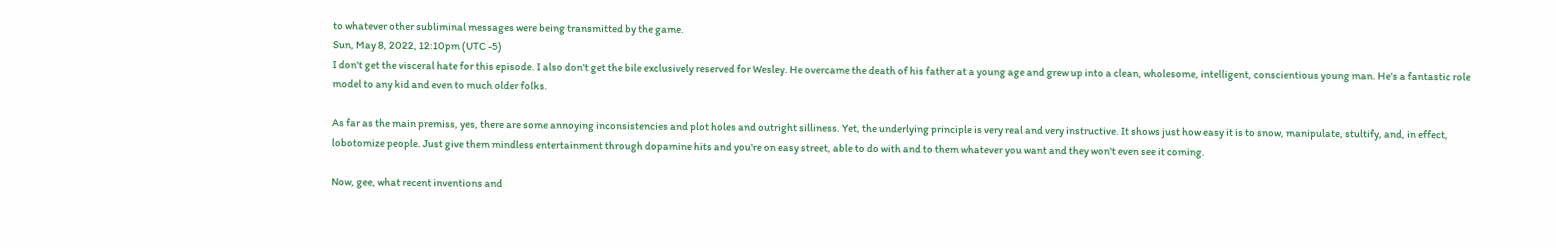to whatever other subliminal messages were being transmitted by the game.
Sun, May 8, 2022, 12:10pm (UTC -5)
I don't get the visceral hate for this episode. I also don't get the bile exclusively reserved for Wesley. He overcame the death of his father at a young age and grew up into a clean, wholesome, intelligent, conscientious young man. He's a fantastic role model to any kid and even to much older folks.

As far as the main premiss, yes, there are some annoying inconsistencies and plot holes and outright silliness. Yet, the underlying principle is very real and very instructive. It shows just how easy it is to snow, manipulate, stultify, and, in effect, lobotomize people. Just give them mindless entertainment through dopamine hits and you're on easy street, able to do with and to them whatever you want and they won't even see it coming.

Now, gee, what recent inventions and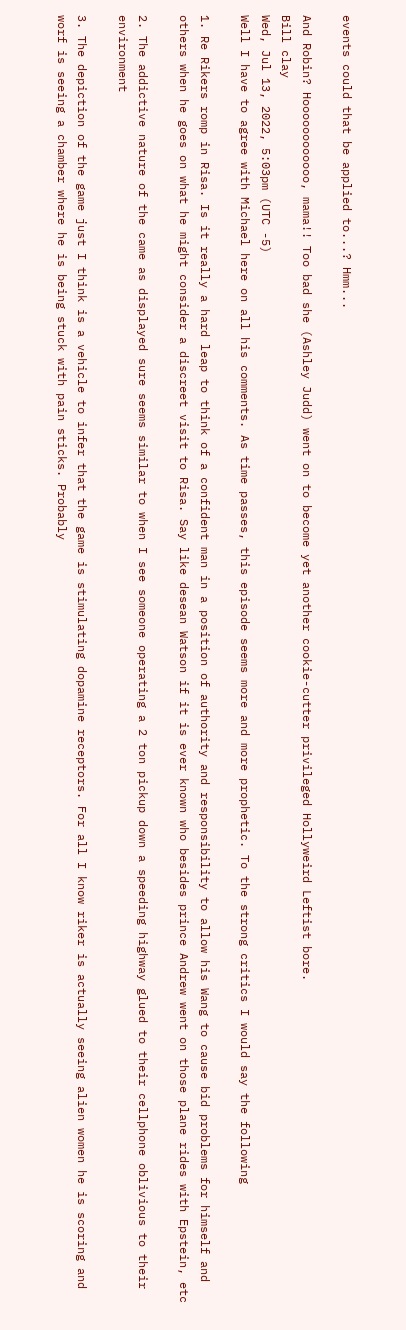events could that be applied to...? Hmm...

And Robin? Hoooooooooooo, mama!! Too bad she (Ashley Judd) went on to become yet another cookie-cutter privileged Hollyweird Leftist bore.
Bill clay
Wed, Jul 13, 2022, 5:03pm (UTC -5)
Well I have to agree with Michael here on all his comments. As time passes, this episode seems more and more prophetic. To the strong critics I would say the following

1. Re Rikers romp in Risa. Is it really a hard leap to think of a confident man in a position of authority and responsibility to allow his Wang to cause bid problems for himself and others when he goes on what he might consider a discreet visit to Risa. Say like desean Watson if it is ever known who besides prince Andrew went on those plane rides with Epstein, etc

2. The addictive nature of the came as displayed sure seems similar to when I see someone operating a 2 ton pickup down a speeding highway glued to their cellphone oblivious to their environment

3. The depiction of the game just I think is a vehicle to infer that the game is stimulating dopamine receptors. For all I know riker is actually seeing alien women he is scoring and worf is seeing a chamber where he is being stuck with pain sticks. Probably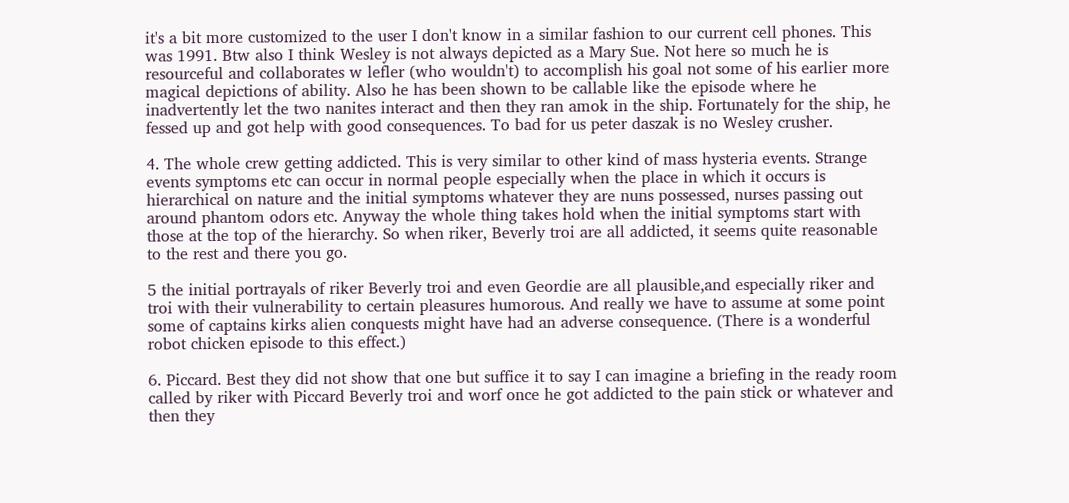it's a bit more customized to the user I don't know in a similar fashion to our current cell phones. This was 1991. Btw also I think Wesley is not always depicted as a Mary Sue. Not here so much he is resourceful and collaborates w lefler (who wouldn't) to accomplish his goal not some of his earlier more magical depictions of ability. Also he has been shown to be callable like the episode where he inadvertently let the two nanites interact and then they ran amok in the ship. Fortunately for the ship, he fessed up and got help with good consequences. To bad for us peter daszak is no Wesley crusher.

4. The whole crew getting addicted. This is very similar to other kind of mass hysteria events. Strange events symptoms etc can occur in normal people especially when the place in which it occurs is hierarchical on nature and the initial symptoms whatever they are nuns possessed, nurses passing out around phantom odors etc. Anyway the whole thing takes hold when the initial symptoms start with those at the top of the hierarchy. So when riker, Beverly troi are all addicted, it seems quite reasonable to the rest and there you go.

5 the initial portrayals of riker Beverly troi and even Geordie are all plausible,and especially riker and troi with their vulnerability to certain pleasures humorous. And really we have to assume at some point some of captains kirks alien conquests might have had an adverse consequence. (There is a wonderful robot chicken episode to this effect.)

6. Piccard. Best they did not show that one but suffice it to say I can imagine a briefing in the ready room called by riker with Piccard Beverly troi and worf once he got addicted to the pain stick or whatever and then they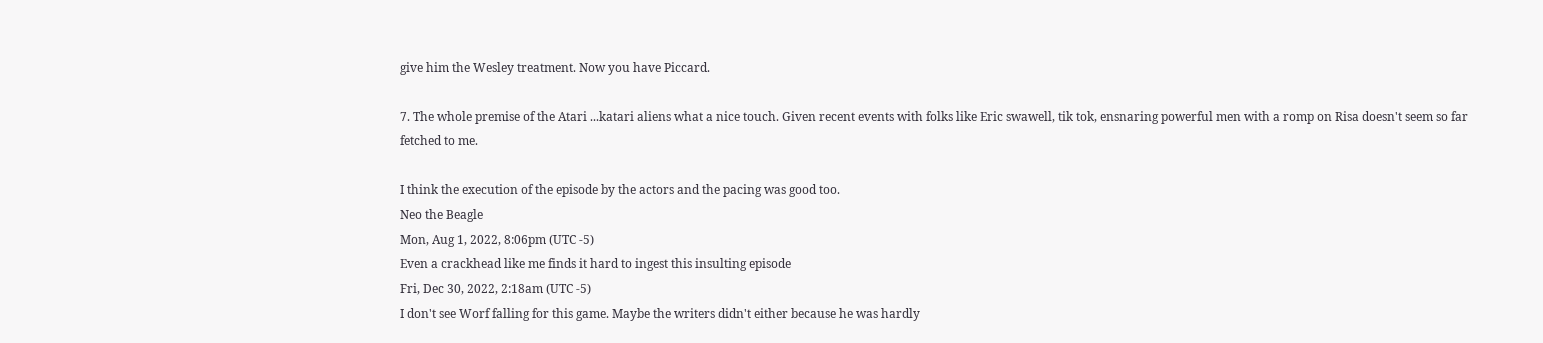give him the Wesley treatment. Now you have Piccard.

7. The whole premise of the Atari ...katari aliens what a nice touch. Given recent events with folks like Eric swawell, tik tok, ensnaring powerful men with a romp on Risa doesn't seem so far fetched to me.

I think the execution of the episode by the actors and the pacing was good too.
Neo the Beagle
Mon, Aug 1, 2022, 8:06pm (UTC -5)
Even a crackhead like me finds it hard to ingest this insulting episode
Fri, Dec 30, 2022, 2:18am (UTC -5)
I don't see Worf falling for this game. Maybe the writers didn't either because he was hardly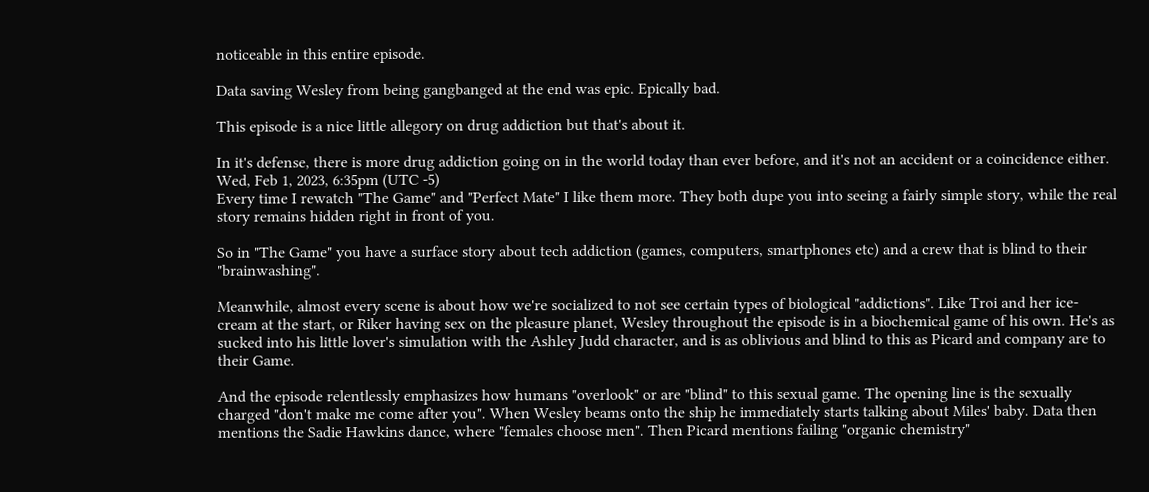noticeable in this entire episode.

Data saving Wesley from being gangbanged at the end was epic. Epically bad.

This episode is a nice little allegory on drug addiction but that's about it.

In it's defense, there is more drug addiction going on in the world today than ever before, and it's not an accident or a coincidence either.
Wed, Feb 1, 2023, 6:35pm (UTC -5)
Every time I rewatch "The Game" and "Perfect Mate" I like them more. They both dupe you into seeing a fairly simple story, while the real story remains hidden right in front of you.

So in "The Game" you have a surface story about tech addiction (games, computers, smartphones etc) and a crew that is blind to their "brainwashing".

Meanwhile, almost every scene is about how we're socialized to not see certain types of biological "addictions". Like Troi and her ice-cream at the start, or Riker having sex on the pleasure planet, Wesley throughout the episode is in a biochemical game of his own. He's as sucked into his little lover's simulation with the Ashley Judd character, and is as oblivious and blind to this as Picard and company are to their Game.

And the episode relentlessly emphasizes how humans "overlook" or are "blind" to this sexual game. The opening line is the sexually charged "don't make me come after you". When Wesley beams onto the ship he immediately starts talking about Miles' baby. Data then mentions the Sadie Hawkins dance, where "females choose men". Then Picard mentions failing "organic chemistry"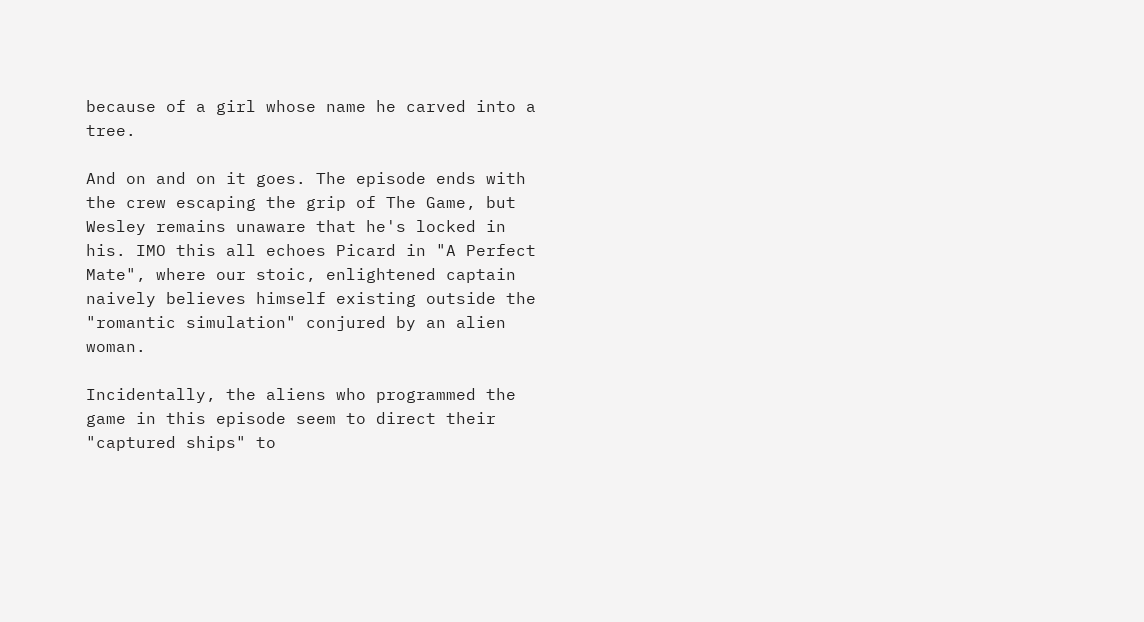because of a girl whose name he carved into a tree.

And on and on it goes. The episode ends with the crew escaping the grip of The Game, but Wesley remains unaware that he's locked in his. IMO this all echoes Picard in "A Perfect Mate", where our stoic, enlightened captain naively believes himself existing outside the "romantic simulation" conjured by an alien woman.

Incidentally, the aliens who programmed the game in this episode seem to direct their "captured ships" to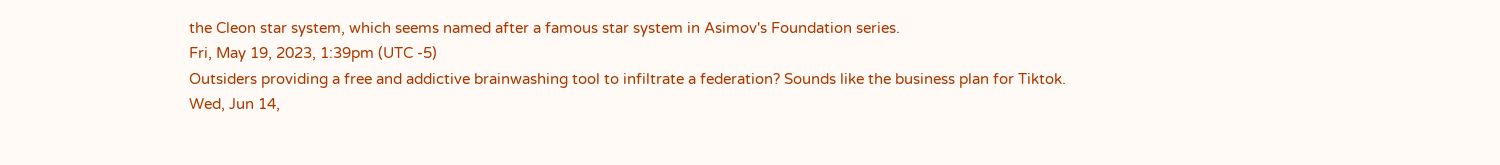the Cleon star system, which seems named after a famous star system in Asimov's Foundation series.
Fri, May 19, 2023, 1:39pm (UTC -5)
Outsiders providing a free and addictive brainwashing tool to infiltrate a federation? Sounds like the business plan for Tiktok.
Wed, Jun 14,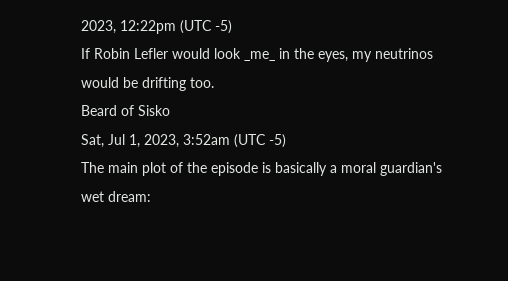2023, 12:22pm (UTC -5)
If Robin Lefler would look _me_ in the eyes, my neutrinos would be drifting too.
Beard of Sisko
Sat, Jul 1, 2023, 3:52am (UTC -5)
The main plot of the episode is basically a moral guardian's wet dream: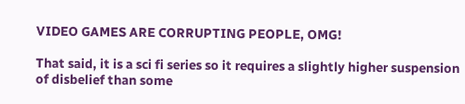VIDEO GAMES ARE CORRUPTING PEOPLE, OMG!

That said, it is a sci fi series so it requires a slightly higher suspension of disbelief than some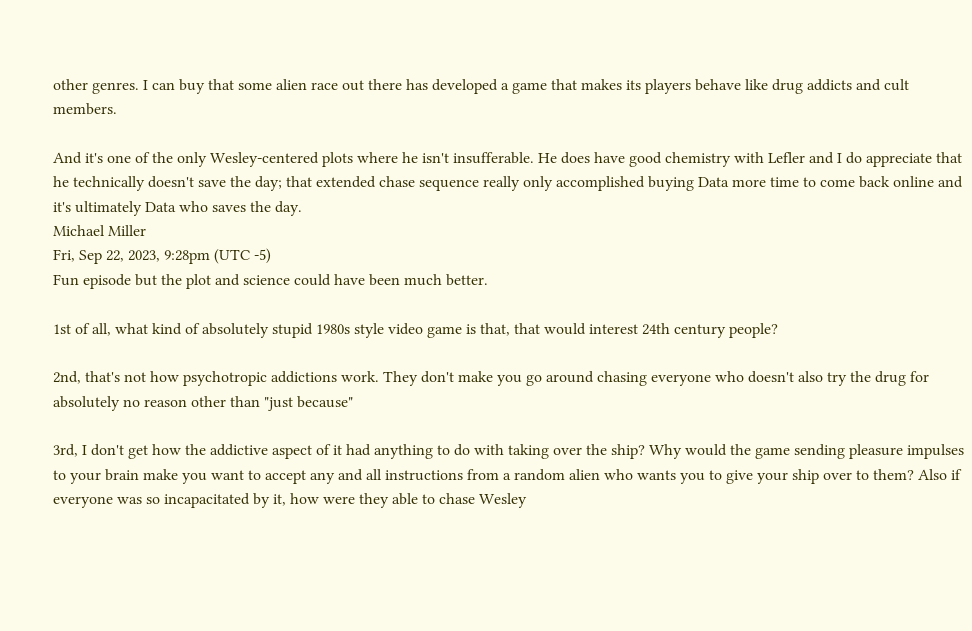other genres. I can buy that some alien race out there has developed a game that makes its players behave like drug addicts and cult members.

And it's one of the only Wesley-centered plots where he isn't insufferable. He does have good chemistry with Lefler and I do appreciate that he technically doesn't save the day; that extended chase sequence really only accomplished buying Data more time to come back online and it's ultimately Data who saves the day.
Michael Miller
Fri, Sep 22, 2023, 9:28pm (UTC -5)
Fun episode but the plot and science could have been much better.

1st of all, what kind of absolutely stupid 1980s style video game is that, that would interest 24th century people?

2nd, that's not how psychotropic addictions work. They don't make you go around chasing everyone who doesn't also try the drug for absolutely no reason other than "just because"

3rd, I don't get how the addictive aspect of it had anything to do with taking over the ship? Why would the game sending pleasure impulses to your brain make you want to accept any and all instructions from a random alien who wants you to give your ship over to them? Also if everyone was so incapacitated by it, how were they able to chase Wesley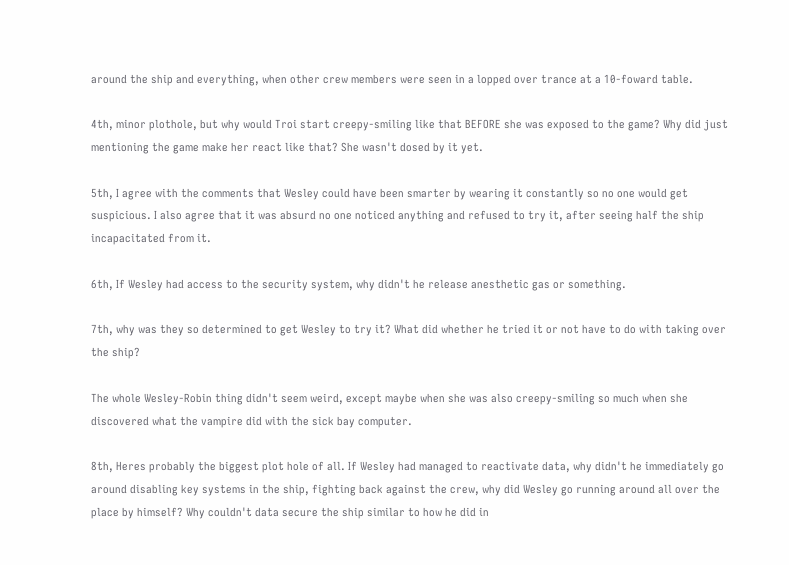around the ship and everything, when other crew members were seen in a lopped over trance at a 10-foward table.

4th, minor plothole, but why would Troi start creepy-smiling like that BEFORE she was exposed to the game? Why did just mentioning the game make her react like that? She wasn't dosed by it yet.

5th, I agree with the comments that Wesley could have been smarter by wearing it constantly so no one would get suspicious. I also agree that it was absurd no one noticed anything and refused to try it, after seeing half the ship incapacitated from it.

6th, If Wesley had access to the security system, why didn't he release anesthetic gas or something.

7th, why was they so determined to get Wesley to try it? What did whether he tried it or not have to do with taking over the ship?

The whole Wesley-Robin thing didn't seem weird, except maybe when she was also creepy-smiling so much when she discovered what the vampire did with the sick bay computer.

8th, Heres probably the biggest plot hole of all. If Wesley had managed to reactivate data, why didn't he immediately go around disabling key systems in the ship, fighting back against the crew, why did Wesley go running around all over the place by himself? Why couldn't data secure the ship similar to how he did in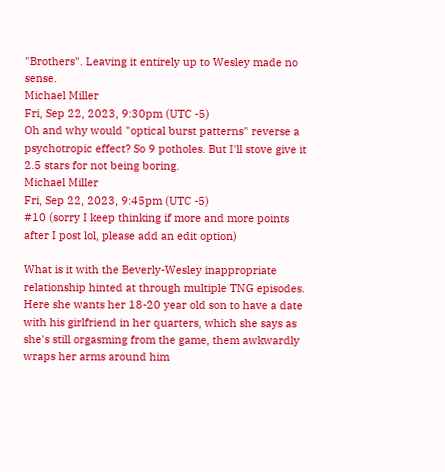"Brothers". Leaving it entirely up to Wesley made no sense.
Michael Miller
Fri, Sep 22, 2023, 9:30pm (UTC -5)
Oh and why would "optical burst patterns" reverse a psychotropic effect? So 9 potholes. But I'll stove give it 2.5 stars for not being boring.
Michael Miller
Fri, Sep 22, 2023, 9:45pm (UTC -5)
#10 (sorry I keep thinking if more and more points after I post lol, please add an edit option)

What is it with the Beverly-Wesley inappropriate relationship hinted at through multiple TNG episodes. Here she wants her 18-20 year old son to have a date with his girlfriend in her quarters, which she says as she's still orgasming from the game, them awkwardly wraps her arms around him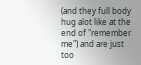(and they full body hug alot like at the end of "remember me") and are just too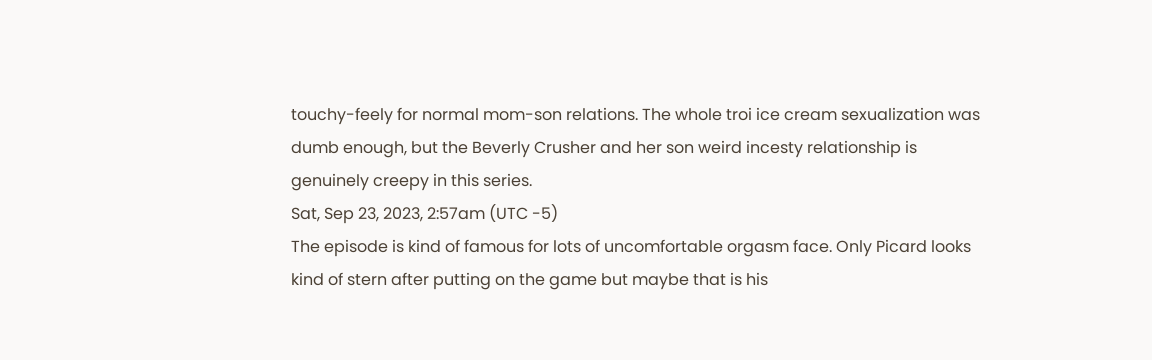touchy-feely for normal mom-son relations. The whole troi ice cream sexualization was dumb enough, but the Beverly Crusher and her son weird incesty relationship is genuinely creepy in this series.
Sat, Sep 23, 2023, 2:57am (UTC -5)
The episode is kind of famous for lots of uncomfortable orgasm face. Only Picard looks kind of stern after putting on the game but maybe that is his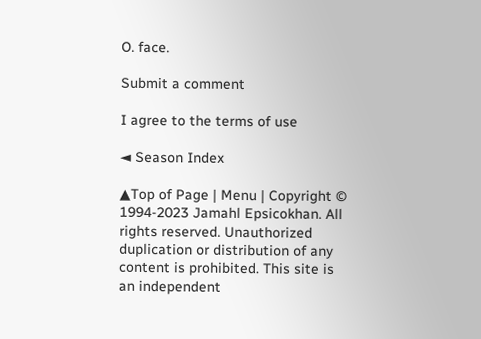O. face.

Submit a comment

I agree to the terms of use

◄ Season Index

▲Top of Page | Menu | Copyright © 1994-2023 Jamahl Epsicokhan. All rights reserved. Unauthorized duplication or distribution of any content is prohibited. This site is an independent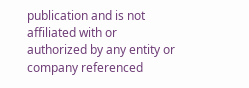publication and is not affiliated with or authorized by any entity or company referenced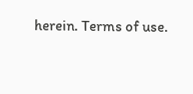herein. Terms of use.